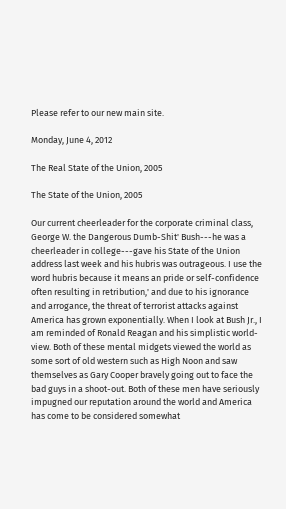Please refer to our new main site.

Monday, June 4, 2012

The Real State of the Union, 2005

The State of the Union, 2005

Our current cheerleader for the corporate criminal class, George W. the Dangerous Dumb-Shit' Bush---he was a cheerleader in college---gave his State of the Union address last week and his hubris was outrageous. I use the word hubris because it means an pride or self-confidence often resulting in retribution,' and due to his ignorance and arrogance, the threat of terrorist attacks against America has grown exponentially. When I look at Bush Jr., I am reminded of Ronald Reagan and his simplistic world-view. Both of these mental midgets viewed the world as some sort of old western such as High Noon and saw themselves as Gary Cooper bravely going out to face the bad guys in a shoot-out. Both of these men have seriously impugned our reputation around the world and America has come to be considered somewhat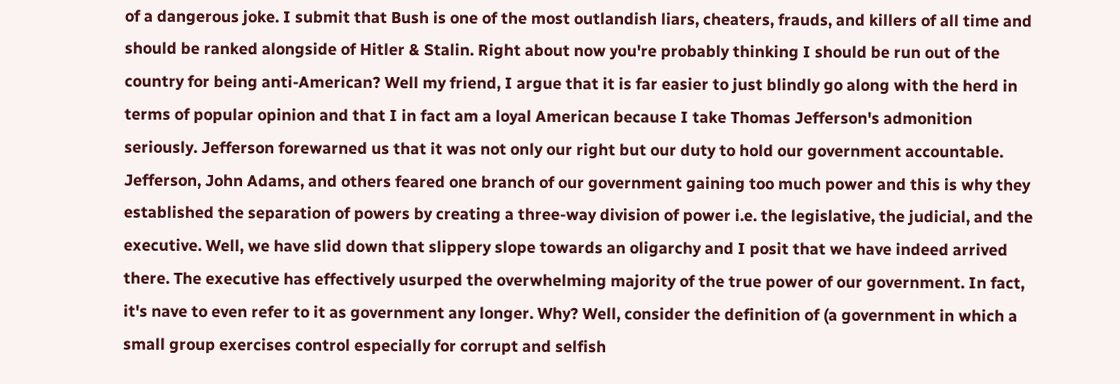of a dangerous joke. I submit that Bush is one of the most outlandish liars, cheaters, frauds, and killers of all time and should be ranked alongside of Hitler & Stalin. Right about now you're probably thinking I should be run out of the country for being anti-American? Well my friend, I argue that it is far easier to just blindly go along with the herd in terms of popular opinion and that I in fact am a loyal American because I take Thomas Jefferson's admonition seriously. Jefferson forewarned us that it was not only our right but our duty to hold our government accountable. Jefferson, John Adams, and others feared one branch of our government gaining too much power and this is why they established the separation of powers by creating a three-way division of power i.e. the legislative, the judicial, and the executive. Well, we have slid down that slippery slope towards an oligarchy and I posit that we have indeed arrived there. The executive has effectively usurped the overwhelming majority of the true power of our government. In fact, it's nave to even refer to it as government any longer. Why? Well, consider the definition of (a government in which a small group exercises control especially for corrupt and selfish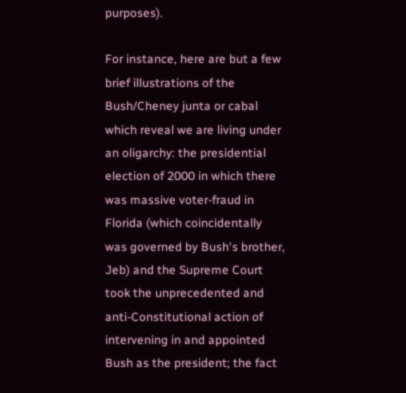purposes).

For instance, here are but a few brief illustrations of the Bush/Cheney junta or cabal which reveal we are living under an oligarchy: the presidential election of 2000 in which there was massive voter-fraud in Florida (which coincidentally was governed by Bush's brother, Jeb) and the Supreme Court took the unprecedented and anti-Constitutional action of intervening in and appointed Bush as the president; the fact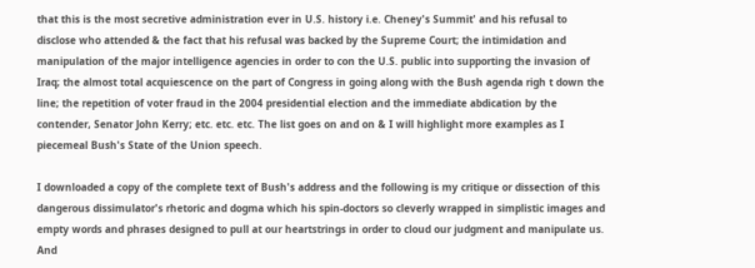that this is the most secretive administration ever in U.S. history i.e. Cheney's Summit' and his refusal to disclose who attended & the fact that his refusal was backed by the Supreme Court; the intimidation and manipulation of the major intelligence agencies in order to con the U.S. public into supporting the invasion of Iraq; the almost total acquiescence on the part of Congress in going along with the Bush agenda righ t down the line; the repetition of voter fraud in the 2004 presidential election and the immediate abdication by the contender, Senator John Kerry; etc. etc. etc. The list goes on and on & I will highlight more examples as I piecemeal Bush's State of the Union speech.

I downloaded a copy of the complete text of Bush's address and the following is my critique or dissection of this dangerous dissimulator's rhetoric and dogma which his spin-doctors so cleverly wrapped in simplistic images and empty words and phrases designed to pull at our heartstrings in order to cloud our judgment and manipulate us. And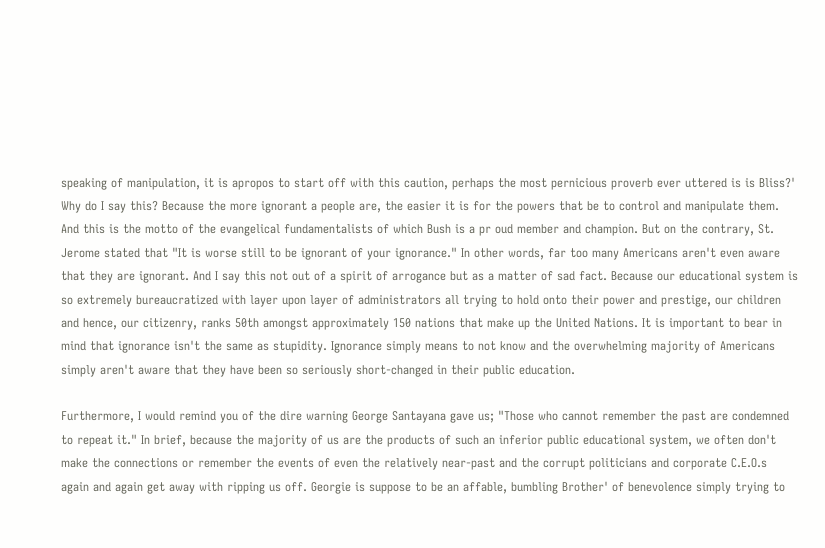speaking of manipulation, it is apropos to start off with this caution, perhaps the most pernicious proverb ever uttered is is Bliss?' Why do I say this? Because the more ignorant a people are, the easier it is for the powers that be to control and manipulate them. And this is the motto of the evangelical fundamentalists of which Bush is a pr oud member and champion. But on the contrary, St. Jerome stated that "It is worse still to be ignorant of your ignorance." In other words, far too many Americans aren't even aware that they are ignorant. And I say this not out of a spirit of arrogance but as a matter of sad fact. Because our educational system is so extremely bureaucratized with layer upon layer of administrators all trying to hold onto their power and prestige, our children and hence, our citizenry, ranks 50th amongst approximately 150 nations that make up the United Nations. It is important to bear in mind that ignorance isn't the same as stupidity. Ignorance simply means to not know and the overwhelming majority of Americans simply aren't aware that they have been so seriously short-changed in their public education.

Furthermore, I would remind you of the dire warning George Santayana gave us; "Those who cannot remember the past are condemned to repeat it." In brief, because the majority of us are the products of such an inferior public educational system, we often don't make the connections or remember the events of even the relatively near-past and the corrupt politicians and corporate C.E.O.s again and again get away with ripping us off. Georgie is suppose to be an affable, bumbling Brother' of benevolence simply trying to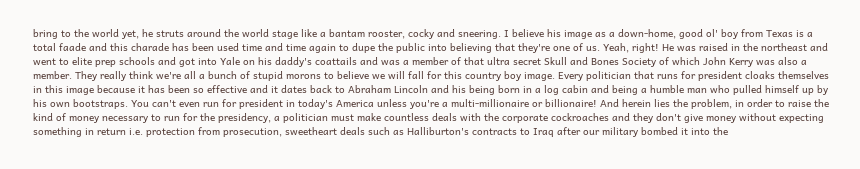bring to the world yet, he struts around the world stage like a bantam rooster, cocky and sneering. I believe his image as a down-home, good ol' boy from Texas is a total faade and this charade has been used time and time again to dupe the public into believing that they're one of us. Yeah, right! He was raised in the northeast and went to elite prep schools and got into Yale on his daddy's coattails and was a member of that ultra secret Skull and Bones Society of which John Kerry was also a member. They really think we're all a bunch of stupid morons to believe we will fall for this country boy image. Every politician that runs for president cloaks themselves in this image because it has been so effective and it dates back to Abraham Lincoln and his being born in a log cabin and being a humble man who pulled himself up by his own bootstraps. You can't even run for president in today's America unless you're a multi-millionaire or billionaire! And herein lies the problem, in order to raise the kind of money necessary to run for the presidency, a politician must make countless deals with the corporate cockroaches and they don't give money without expecting something in return i.e. protection from prosecution, sweetheart deals such as Halliburton's contracts to Iraq after our military bombed it into the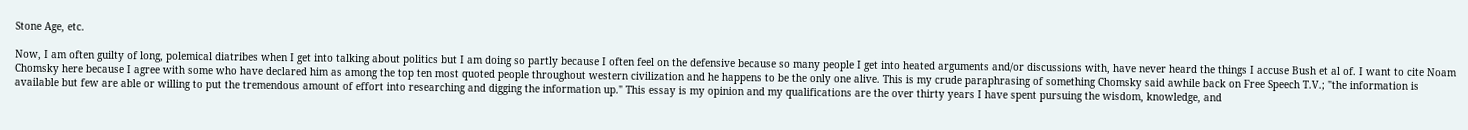Stone Age, etc.

Now, I am often guilty of long, polemical diatribes when I get into talking about politics but I am doing so partly because I often feel on the defensive because so many people I get into heated arguments and/or discussions with, have never heard the things I accuse Bush et al of. I want to cite Noam Chomsky here because I agree with some who have declared him as among the top ten most quoted people throughout western civilization and he happens to be the only one alive. This is my crude paraphrasing of something Chomsky said awhile back on Free Speech T.V.; "the information is available but few are able or willing to put the tremendous amount of effort into researching and digging the information up." This essay is my opinion and my qualifications are the over thirty years I have spent pursuing the wisdom, knowledge, and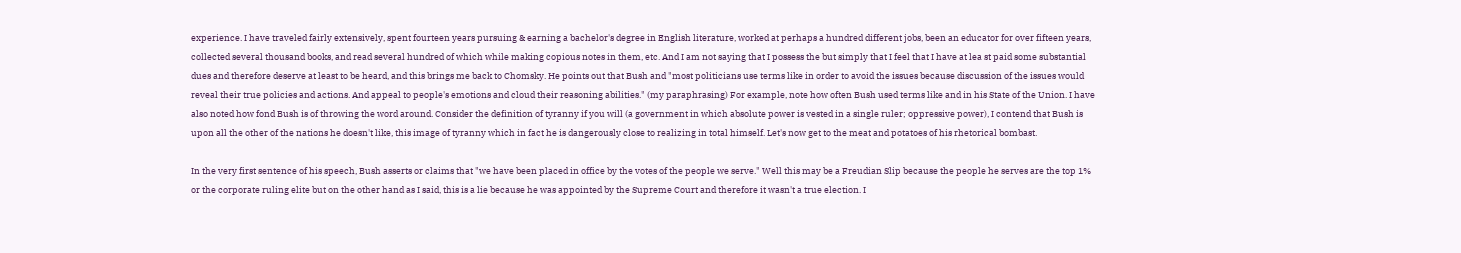experience. I have traveled fairly extensively, spent fourteen years pursuing & earning a bachelor's degree in English literature, worked at perhaps a hundred different jobs, been an educator for over fifteen years, collected several thousand books, and read several hundred of which while making copious notes in them, etc. And I am not saying that I possess the but simply that I feel that I have at lea st paid some substantial dues and therefore deserve at least to be heard, and this brings me back to Chomsky. He points out that Bush and "most politicians use terms like in order to avoid the issues because discussion of the issues would reveal their true policies and actions. And appeal to people's emotions and cloud their reasoning abilities." (my paraphrasing) For example, note how often Bush used terms like and in his State of the Union. I have also noted how fond Bush is of throwing the word around. Consider the definition of tyranny if you will (a government in which absolute power is vested in a single ruler; oppressive power), I contend that Bush is upon all the other of the nations he doesn't like, this image of tyranny which in fact he is dangerously close to realizing in total himself. Let's now get to the meat and potatoes of his rhetorical bombast.

In the very first sentence of his speech, Bush asserts or claims that "we have been placed in office by the votes of the people we serve." Well this may be a Freudian Slip because the people he serves are the top 1% or the corporate ruling elite but on the other hand as I said, this is a lie because he was appointed by the Supreme Court and therefore it wasn't a true election. I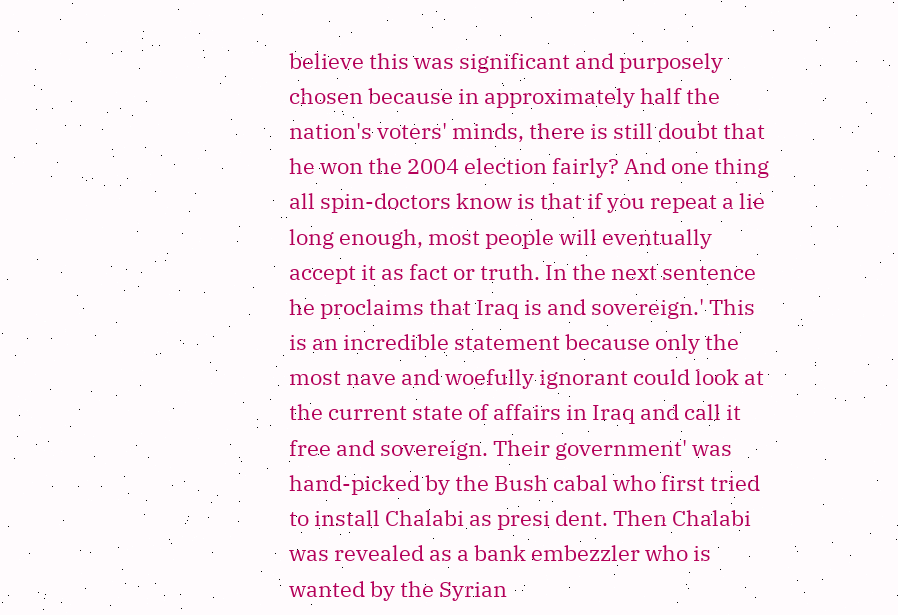believe this was significant and purposely chosen because in approximately half the nation's voters' minds, there is still doubt that he won the 2004 election fairly? And one thing all spin-doctors know is that if you repeat a lie long enough, most people will eventually accept it as fact or truth. In the next sentence he proclaims that Iraq is and sovereign.' This is an incredible statement because only the most nave and woefully ignorant could look at the current state of affairs in Iraq and call it free and sovereign. Their government' was hand-picked by the Bush cabal who first tried to install Chalabi as presi dent. Then Chalabi was revealed as a bank embezzler who is wanted by the Syrian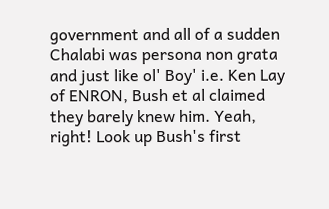government and all of a sudden Chalabi was persona non grata and just like ol' Boy' i.e. Ken Lay of ENRON, Bush et al claimed they barely knew him. Yeah, right! Look up Bush's first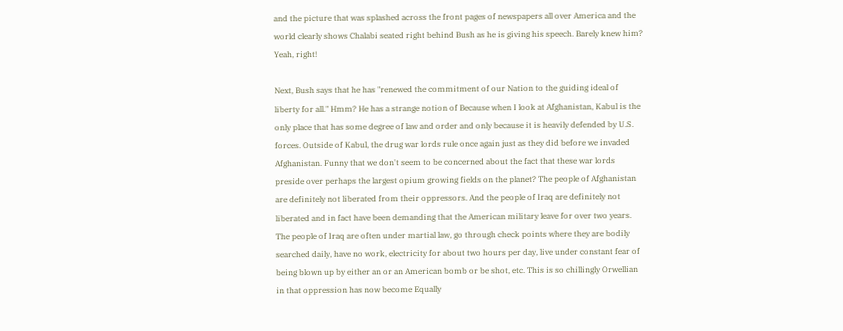and the picture that was splashed across the front pages of newspapers all over America and the world clearly shows Chalabi seated right behind Bush as he is giving his speech. Barely knew him? Yeah, right!

Next, Bush says that he has "renewed the commitment of our Nation to the guiding ideal of liberty for all." Hmm? He has a strange notion of Because when I look at Afghanistan, Kabul is the only place that has some degree of law and order and only because it is heavily defended by U.S. forces. Outside of Kabul, the drug war lords rule once again just as they did before we invaded Afghanistan. Funny that we don't seem to be concerned about the fact that these war lords preside over perhaps the largest opium growing fields on the planet? The people of Afghanistan are definitely not liberated from their oppressors. And the people of Iraq are definitely not liberated and in fact have been demanding that the American military leave for over two years. The people of Iraq are often under martial law, go through check points where they are bodily searched daily, have no work, electricity for about two hours per day, live under constant fear of being blown up by either an or an American bomb or be shot, etc. This is so chillingly Orwellian in that oppression has now become Equally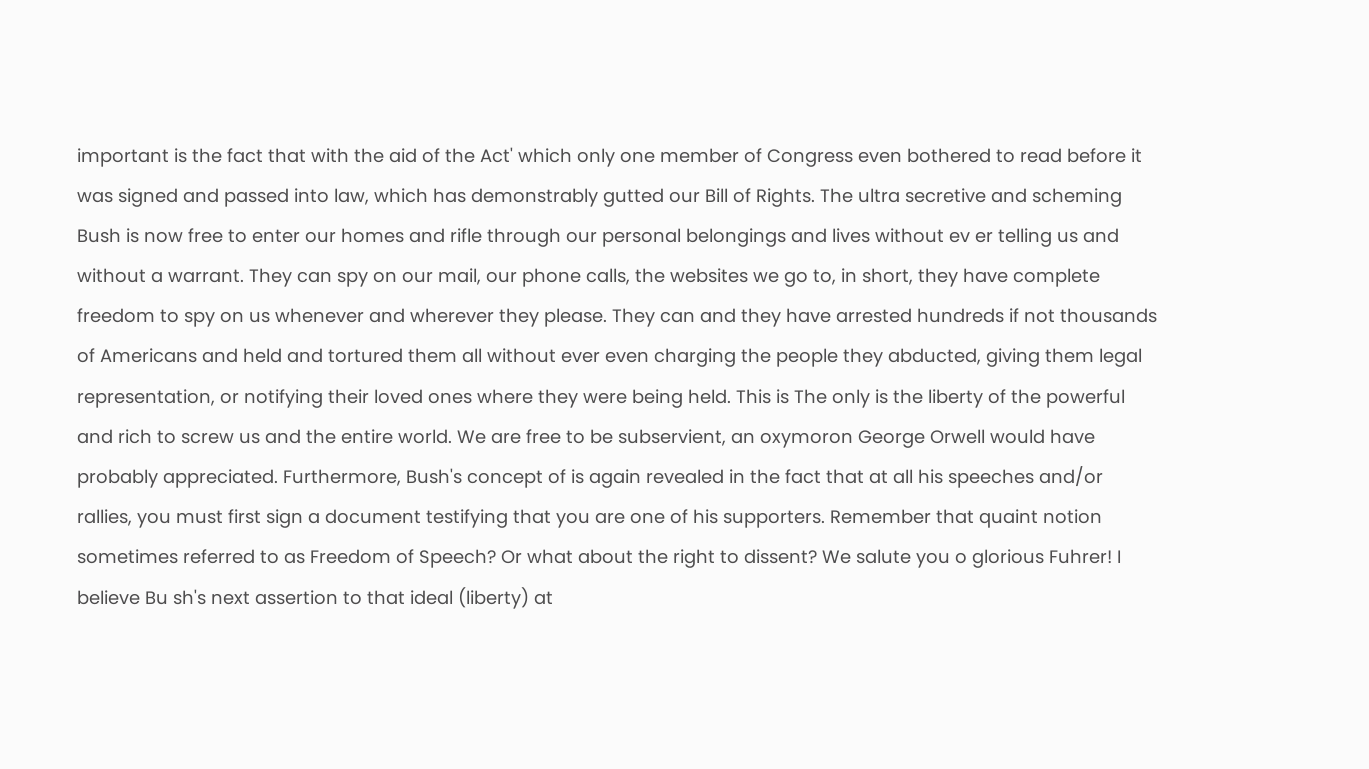important is the fact that with the aid of the Act' which only one member of Congress even bothered to read before it was signed and passed into law, which has demonstrably gutted our Bill of Rights. The ultra secretive and scheming Bush is now free to enter our homes and rifle through our personal belongings and lives without ev er telling us and without a warrant. They can spy on our mail, our phone calls, the websites we go to, in short, they have complete freedom to spy on us whenever and wherever they please. They can and they have arrested hundreds if not thousands of Americans and held and tortured them all without ever even charging the people they abducted, giving them legal representation, or notifying their loved ones where they were being held. This is The only is the liberty of the powerful and rich to screw us and the entire world. We are free to be subservient, an oxymoron George Orwell would have probably appreciated. Furthermore, Bush's concept of is again revealed in the fact that at all his speeches and/or rallies, you must first sign a document testifying that you are one of his supporters. Remember that quaint notion sometimes referred to as Freedom of Speech? Or what about the right to dissent? We salute you o glorious Fuhrer! I believe Bu sh's next assertion to that ideal (liberty) at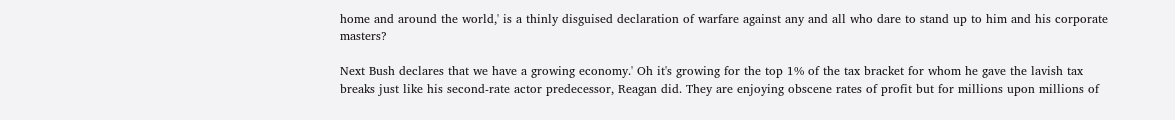home and around the world,' is a thinly disguised declaration of warfare against any and all who dare to stand up to him and his corporate masters?

Next Bush declares that we have a growing economy.' Oh it's growing for the top 1% of the tax bracket for whom he gave the lavish tax breaks just like his second-rate actor predecessor, Reagan did. They are enjoying obscene rates of profit but for millions upon millions of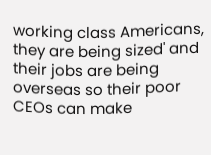working class Americans, they are being sized' and their jobs are being overseas so their poor CEOs can make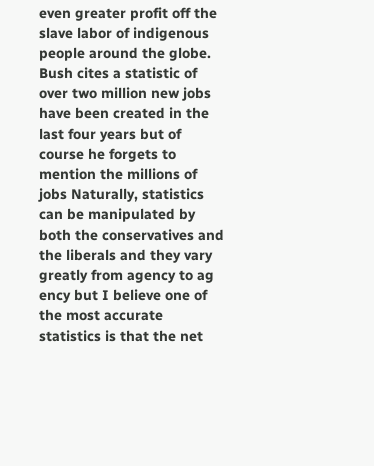even greater profit off the slave labor of indigenous people around the globe. Bush cites a statistic of over two million new jobs have been created in the last four years but of course he forgets to mention the millions of jobs Naturally, statistics can be manipulated by both the conservatives and the liberals and they vary greatly from agency to ag ency but I believe one of the most accurate statistics is that the net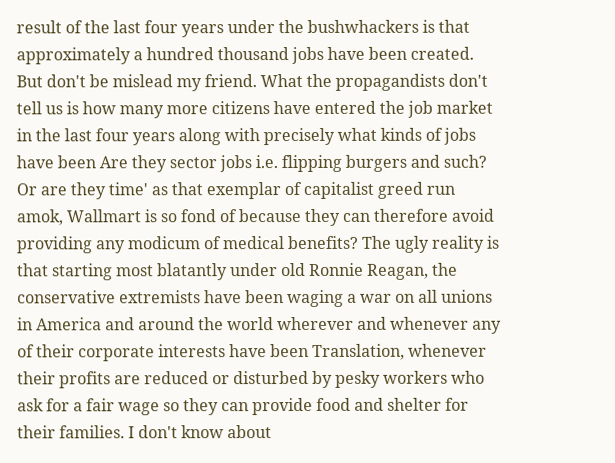result of the last four years under the bushwhackers is that approximately a hundred thousand jobs have been created. But don't be mislead my friend. What the propagandists don't tell us is how many more citizens have entered the job market in the last four years along with precisely what kinds of jobs have been Are they sector jobs i.e. flipping burgers and such? Or are they time' as that exemplar of capitalist greed run amok, Wallmart is so fond of because they can therefore avoid providing any modicum of medical benefits? The ugly reality is that starting most blatantly under old Ronnie Reagan, the conservative extremists have been waging a war on all unions in America and around the world wherever and whenever any of their corporate interests have been Translation, whenever their profits are reduced or disturbed by pesky workers who ask for a fair wage so they can provide food and shelter for their families. I don't know about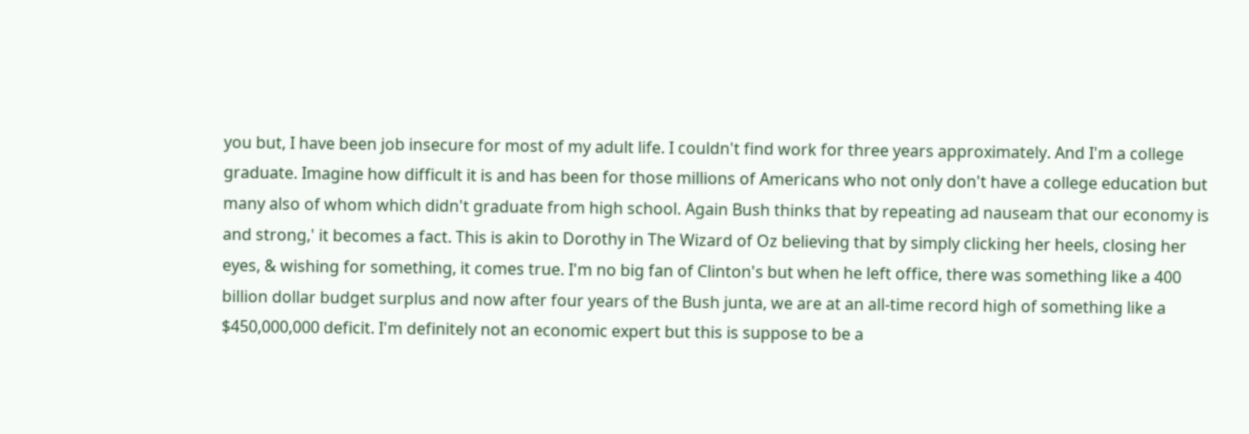you but, I have been job insecure for most of my adult life. I couldn't find work for three years approximately. And I'm a college graduate. Imagine how difficult it is and has been for those millions of Americans who not only don't have a college education but many also of whom which didn't graduate from high school. Again Bush thinks that by repeating ad nauseam that our economy is and strong,' it becomes a fact. This is akin to Dorothy in The Wizard of Oz believing that by simply clicking her heels, closing her eyes, & wishing for something, it comes true. I'm no big fan of Clinton's but when he left office, there was something like a 400 billion dollar budget surplus and now after four years of the Bush junta, we are at an all-time record high of something like a $450,000,000 deficit. I'm definitely not an economic expert but this is suppose to be a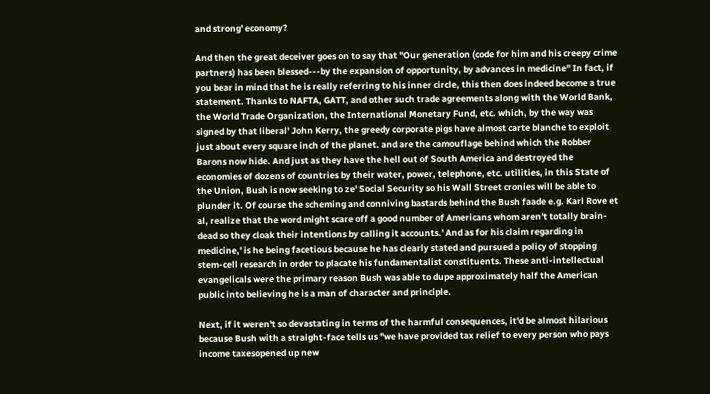and strong' economy?

And then the great deceiver goes on to say that "Our generation (code for him and his creepy crime partners) has been blessed---by the expansion of opportunity, by advances in medicine" In fact, if you bear in mind that he is really referring to his inner circle, this then does indeed become a true statement. Thanks to NAFTA, GATT, and other such trade agreements along with the World Bank, the World Trade Organization, the International Monetary Fund, etc. which, by the way was signed by that liberal' John Kerry, the greedy corporate pigs have almost carte blanche to exploit just about every square inch of the planet. and are the camouflage behind which the Robber Barons now hide. And just as they have the hell out of South America and destroyed the economies of dozens of countries by their water, power, telephone, etc. utilities, in this State of the Union, Bush is now seeking to ze' Social Security so his Wall Street cronies will be able to plunder it. Of course the scheming and conniving bastards behind the Bush faade e.g. Karl Rove et al, realize that the word might scare off a good number of Americans whom aren't totally brain-dead so they cloak their intentions by calling it accounts.' And as for his claim regarding in medicine,' is he being facetious because he has clearly stated and pursued a policy of stopping stem-cell research in order to placate his fundamentalist constituents. These anti-intellectual evangelicals were the primary reason Bush was able to dupe approximately half the American public into believing he is a man of character and principle.

Next, if it weren't so devastating in terms of the harmful consequences, it'd be almost hilarious because Bush with a straight-face tells us "we have provided tax relief to every person who pays income taxesopened up new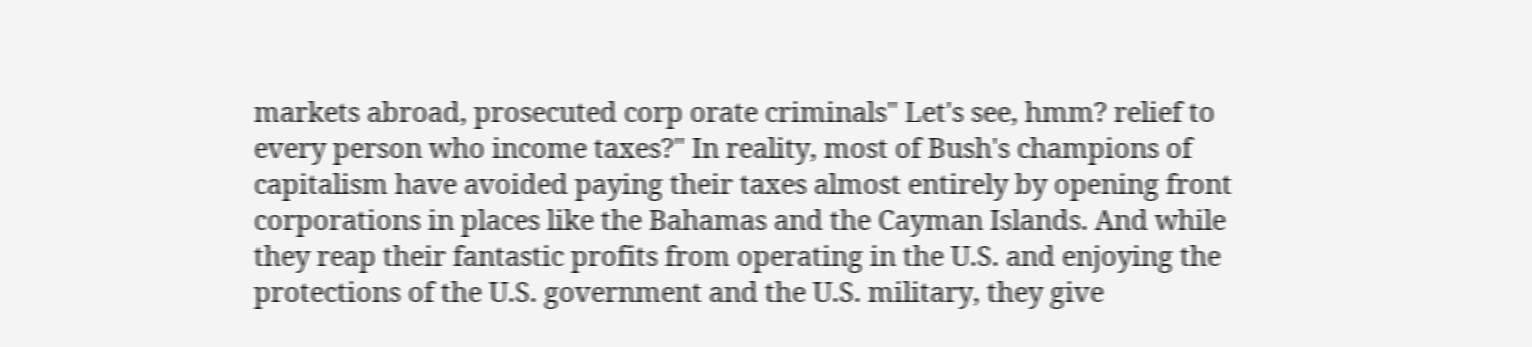markets abroad, prosecuted corp orate criminals" Let's see, hmm? relief to every person who income taxes?" In reality, most of Bush's champions of capitalism have avoided paying their taxes almost entirely by opening front corporations in places like the Bahamas and the Cayman Islands. And while they reap their fantastic profits from operating in the U.S. and enjoying the protections of the U.S. government and the U.S. military, they give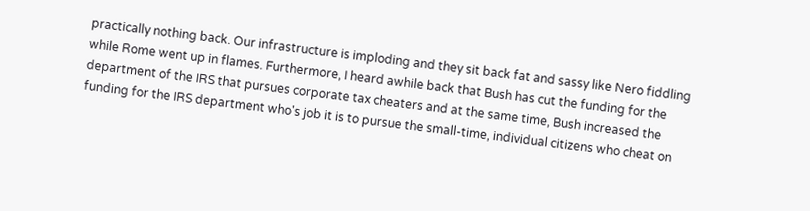practically nothing back. Our infrastructure is imploding and they sit back fat and sassy like Nero fiddling while Rome went up in flames. Furthermore, I heard awhile back that Bush has cut the funding for the department of the IRS that pursues corporate tax cheaters and at the same time, Bush increased the funding for the IRS department who's job it is to pursue the small-time, individual citizens who cheat on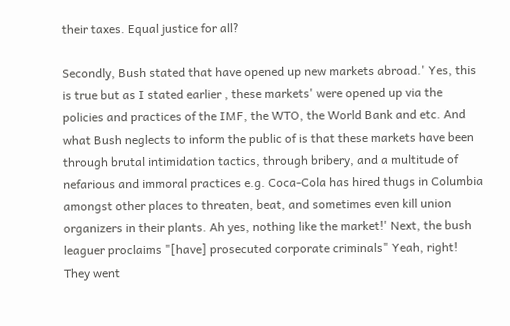their taxes. Equal justice for all?

Secondly, Bush stated that have opened up new markets abroad.' Yes, this is true but as I stated earlier , these markets' were opened up via the policies and practices of the IMF, the WTO, the World Bank and etc. And what Bush neglects to inform the public of is that these markets have been through brutal intimidation tactics, through bribery, and a multitude of nefarious and immoral practices e.g. Coca-Cola has hired thugs in Columbia amongst other places to threaten, beat, and sometimes even kill union organizers in their plants. Ah yes, nothing like the market!' Next, the bush leaguer proclaims "[have] prosecuted corporate criminals" Yeah, right! They went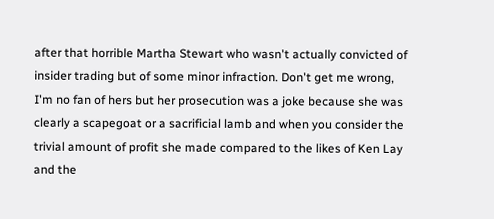after that horrible Martha Stewart who wasn't actually convicted of insider trading but of some minor infraction. Don't get me wrong, I'm no fan of hers but her prosecution was a joke because she was clearly a scapegoat or a sacrificial lamb and when you consider the trivial amount of profit she made compared to the likes of Ken Lay and the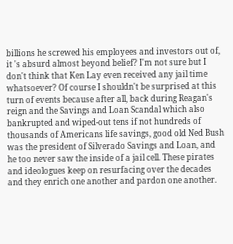billions he screwed his employees and investors out of, it 's absurd almost beyond belief? I'm not sure but I don't think that Ken Lay even received any jail time whatsoever? Of course I shouldn't be surprised at this turn of events because after all, back during Reagan's reign and the Savings and Loan Scandal which also bankrupted and wiped-out tens if not hundreds of thousands of Americans life savings, good old Ned Bush was the president of Silverado Savings and Loan, and he too never saw the inside of a jail cell. These pirates and ideologues keep on resurfacing over the decades and they enrich one another and pardon one another.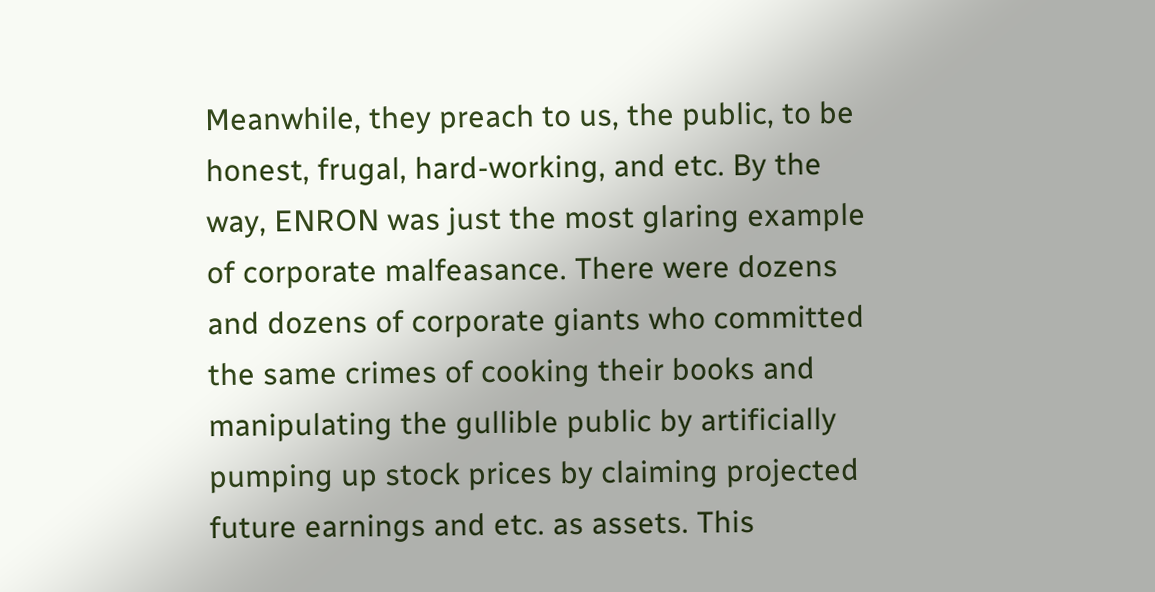Meanwhile, they preach to us, the public, to be honest, frugal, hard-working, and etc. By the way, ENRON was just the most glaring example of corporate malfeasance. There were dozens and dozens of corporate giants who committed the same crimes of cooking their books and manipulating the gullible public by artificially pumping up stock prices by claiming projected future earnings and etc. as assets. This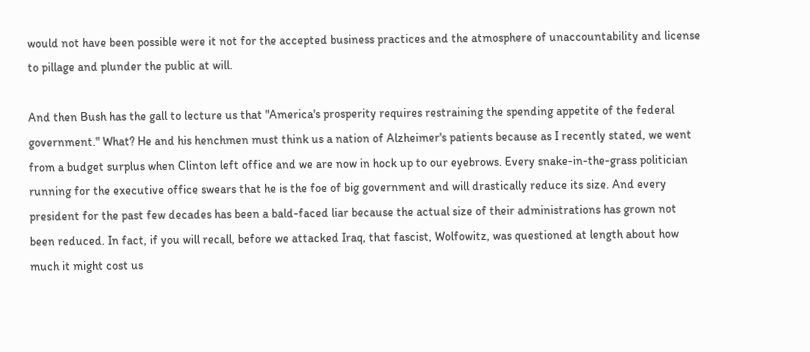would not have been possible were it not for the accepted business practices and the atmosphere of unaccountability and license to pillage and plunder the public at will.

And then Bush has the gall to lecture us that "America's prosperity requires restraining the spending appetite of the federal government." What? He and his henchmen must think us a nation of Alzheimer's patients because as I recently stated, we went from a budget surplus when Clinton left office and we are now in hock up to our eyebrows. Every snake-in-the-grass politician running for the executive office swears that he is the foe of big government and will drastically reduce its size. And every president for the past few decades has been a bald-faced liar because the actual size of their administrations has grown not been reduced. In fact, if you will recall, before we attacked Iraq, that fascist, Wolfowitz, was questioned at length about how much it might cost us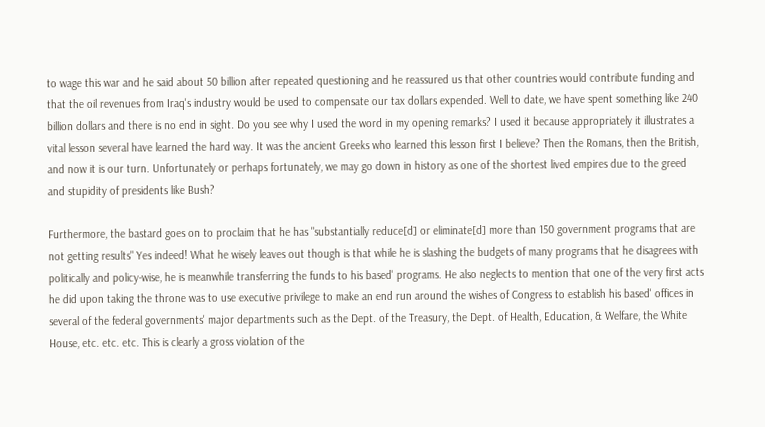to wage this war and he said about 50 billion after repeated questioning and he reassured us that other countries would contribute funding and that the oil revenues from Iraq's industry would be used to compensate our tax dollars expended. Well to date, we have spent something like 240 billion dollars and there is no end in sight. Do you see why I used the word in my opening remarks? I used it because appropriately it illustrates a vital lesson several have learned the hard way. It was the ancient Greeks who learned this lesson first I believe? Then the Romans, then the British, and now it is our turn. Unfortunately or perhaps fortunately, we may go down in history as one of the shortest lived empires due to the greed and stupidity of presidents like Bush?

Furthermore, the bastard goes on to proclaim that he has "substantially reduce[d] or eliminate[d] more than 150 government programs that are not getting results" Yes indeed! What he wisely leaves out though is that while he is slashing the budgets of many programs that he disagrees with politically and policy-wise, he is meanwhile transferring the funds to his based' programs. He also neglects to mention that one of the very first acts he did upon taking the throne was to use executive privilege to make an end run around the wishes of Congress to establish his based' offices in several of the federal governments' major departments such as the Dept. of the Treasury, the Dept. of Health, Education, & Welfare, the White House, etc. etc. etc. This is clearly a gross violation of the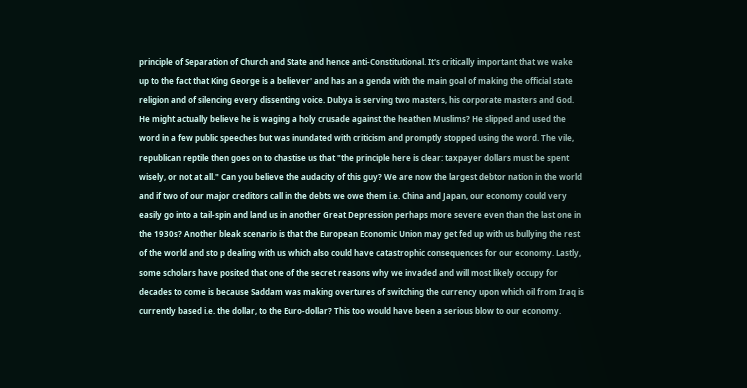principle of Separation of Church and State and hence anti-Constitutional. It's critically important that we wake up to the fact that King George is a believer' and has an a genda with the main goal of making the official state religion and of silencing every dissenting voice. Dubya is serving two masters, his corporate masters and God. He might actually believe he is waging a holy crusade against the heathen Muslims? He slipped and used the word in a few public speeches but was inundated with criticism and promptly stopped using the word. The vile, republican reptile then goes on to chastise us that "the principle here is clear: taxpayer dollars must be spent wisely, or not at all." Can you believe the audacity of this guy? We are now the largest debtor nation in the world and if two of our major creditors call in the debts we owe them i.e. China and Japan, our economy could very easily go into a tail-spin and land us in another Great Depression perhaps more severe even than the last one in the 1930s? Another bleak scenario is that the European Economic Union may get fed up with us bullying the rest of the world and sto p dealing with us which also could have catastrophic consequences for our economy. Lastly, some scholars have posited that one of the secret reasons why we invaded and will most likely occupy for decades to come is because Saddam was making overtures of switching the currency upon which oil from Iraq is currently based i.e. the dollar, to the Euro-dollar? This too would have been a serious blow to our economy.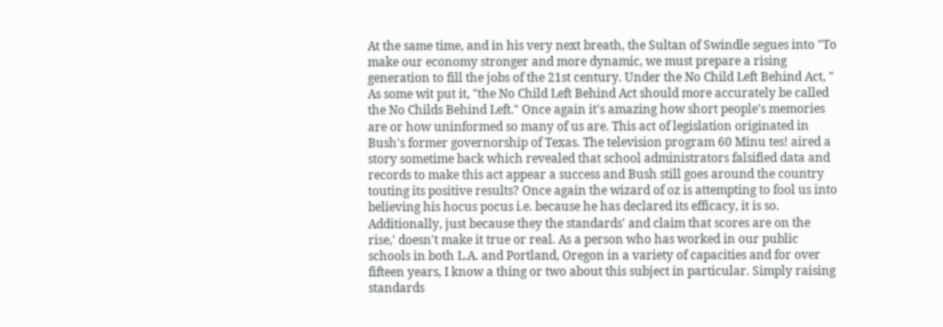At the same time, and in his very next breath, the Sultan of Swindle segues into "To make our economy stronger and more dynamic, we must prepare a rising generation to fill the jobs of the 21st century. Under the No Child Left Behind Act, " As some wit put it, "the No Child Left Behind Act should more accurately be called the No Childs Behind Left." Once again it's amazing how short people's memories are or how uninformed so many of us are. This act of legislation originated in Bush's former governorship of Texas. The television program 60 Minu tes! aired a story sometime back which revealed that school administrators falsified data and records to make this act appear a success and Bush still goes around the country touting its positive results? Once again the wizard of oz is attempting to fool us into believing his hocus pocus i.e. because he has declared its efficacy, it is so. Additionally, just because they the standards' and claim that scores are on the rise,' doesn't make it true or real. As a person who has worked in our public schools in both L.A. and Portland, Oregon in a variety of capacities and for over fifteen years, I know a thing or two about this subject in particular. Simply raising standards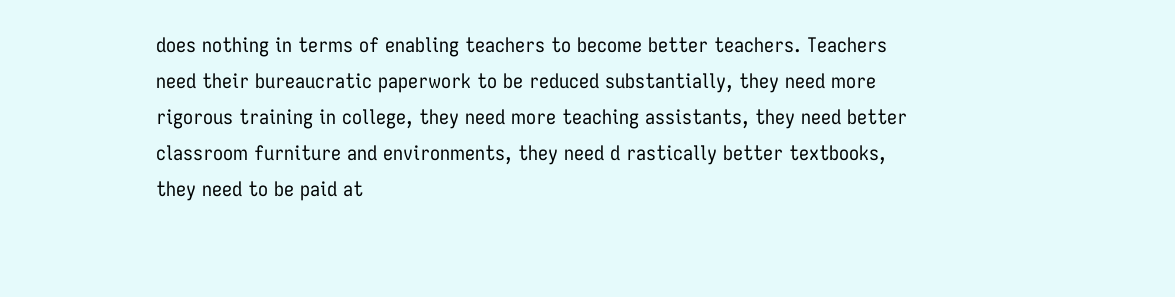does nothing in terms of enabling teachers to become better teachers. Teachers need their bureaucratic paperwork to be reduced substantially, they need more rigorous training in college, they need more teaching assistants, they need better classroom furniture and environments, they need d rastically better textbooks, they need to be paid at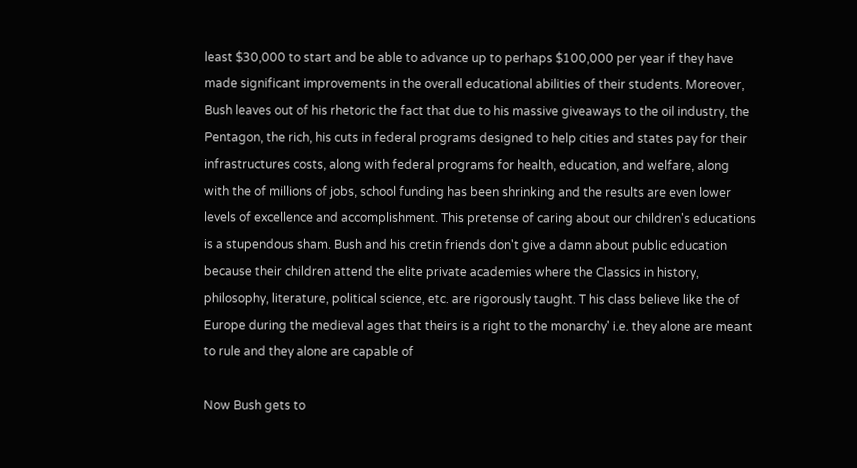least $30,000 to start and be able to advance up to perhaps $100,000 per year if they have made significant improvements in the overall educational abilities of their students. Moreover, Bush leaves out of his rhetoric the fact that due to his massive giveaways to the oil industry, the Pentagon, the rich, his cuts in federal programs designed to help cities and states pay for their infrastructures costs, along with federal programs for health, education, and welfare, along with the of millions of jobs, school funding has been shrinking and the results are even lower levels of excellence and accomplishment. This pretense of caring about our children's educations is a stupendous sham. Bush and his cretin friends don't give a damn about public education because their children attend the elite private academies where the Classics in history, philosophy, literature, political science, etc. are rigorously taught. T his class believe like the of Europe during the medieval ages that theirs is a right to the monarchy' i.e. they alone are meant to rule and they alone are capable of

Now Bush gets to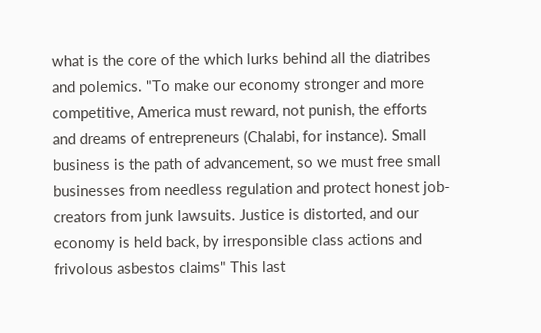what is the core of the which lurks behind all the diatribes and polemics. "To make our economy stronger and more competitive, America must reward, not punish, the efforts and dreams of entrepreneurs (Chalabi, for instance). Small business is the path of advancement, so we must free small businesses from needless regulation and protect honest job-creators from junk lawsuits. Justice is distorted, and our economy is held back, by irresponsible class actions and frivolous asbestos claims" This last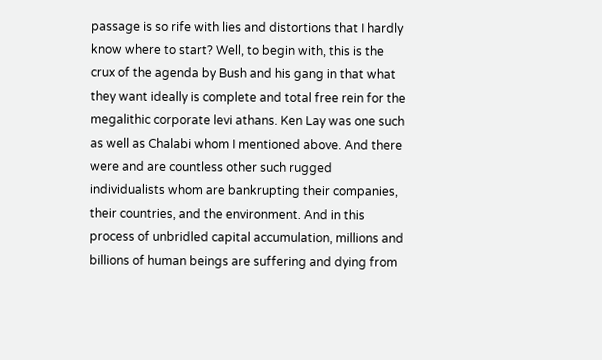passage is so rife with lies and distortions that I hardly know where to start? Well, to begin with, this is the crux of the agenda by Bush and his gang in that what they want ideally is complete and total free rein for the megalithic corporate levi athans. Ken Lay was one such as well as Chalabi whom I mentioned above. And there were and are countless other such rugged individualists whom are bankrupting their companies, their countries, and the environment. And in this process of unbridled capital accumulation, millions and billions of human beings are suffering and dying from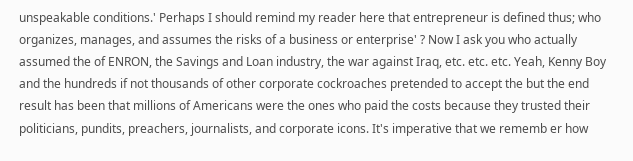unspeakable conditions.' Perhaps I should remind my reader here that entrepreneur is defined thus; who organizes, manages, and assumes the risks of a business or enterprise' ? Now I ask you who actually assumed the of ENRON, the Savings and Loan industry, the war against Iraq, etc. etc. etc. Yeah, Kenny Boy and the hundreds if not thousands of other corporate cockroaches pretended to accept the but the end result has been that millions of Americans were the ones who paid the costs because they trusted their politicians, pundits, preachers, journalists, and corporate icons. It's imperative that we rememb er how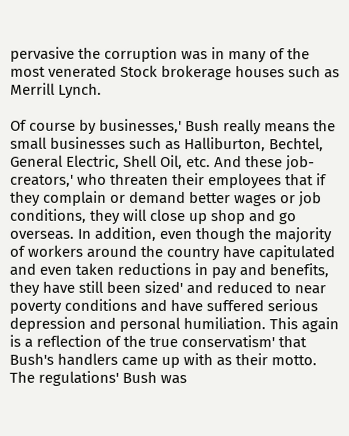pervasive the corruption was in many of the most venerated Stock brokerage houses such as Merrill Lynch.

Of course by businesses,' Bush really means the small businesses such as Halliburton, Bechtel, General Electric, Shell Oil, etc. And these job-creators,' who threaten their employees that if they complain or demand better wages or job conditions, they will close up shop and go overseas. In addition, even though the majority of workers around the country have capitulated and even taken reductions in pay and benefits, they have still been sized' and reduced to near poverty conditions and have suffered serious depression and personal humiliation. This again is a reflection of the true conservatism' that Bush's handlers came up with as their motto. The regulations' Bush was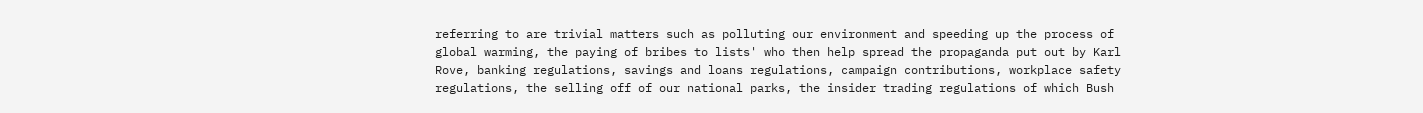referring to are trivial matters such as polluting our environment and speeding up the process of global warming, the paying of bribes to lists' who then help spread the propaganda put out by Karl Rove, banking regulations, savings and loans regulations, campaign contributions, workplace safety regulations, the selling off of our national parks, the insider trading regulations of which Bush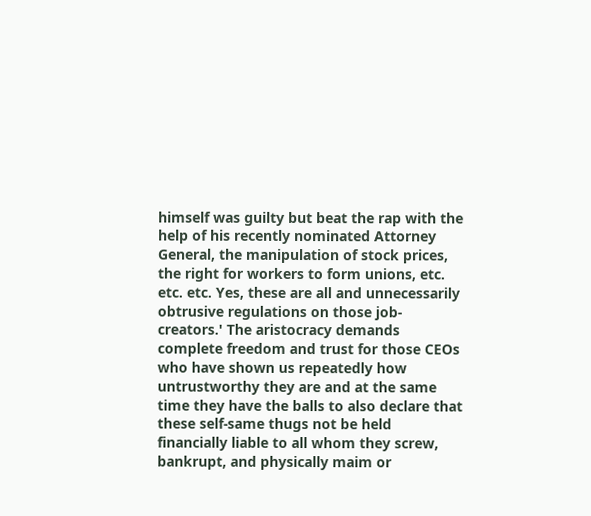himself was guilty but beat the rap with the help of his recently nominated Attorney General, the manipulation of stock prices, the right for workers to form unions, etc. etc. etc. Yes, these are all and unnecessarily obtrusive regulations on those job-creators.' The aristocracy demands complete freedom and trust for those CEOs who have shown us repeatedly how untrustworthy they are and at the same time they have the balls to also declare that these self-same thugs not be held financially liable to all whom they screw, bankrupt, and physically maim or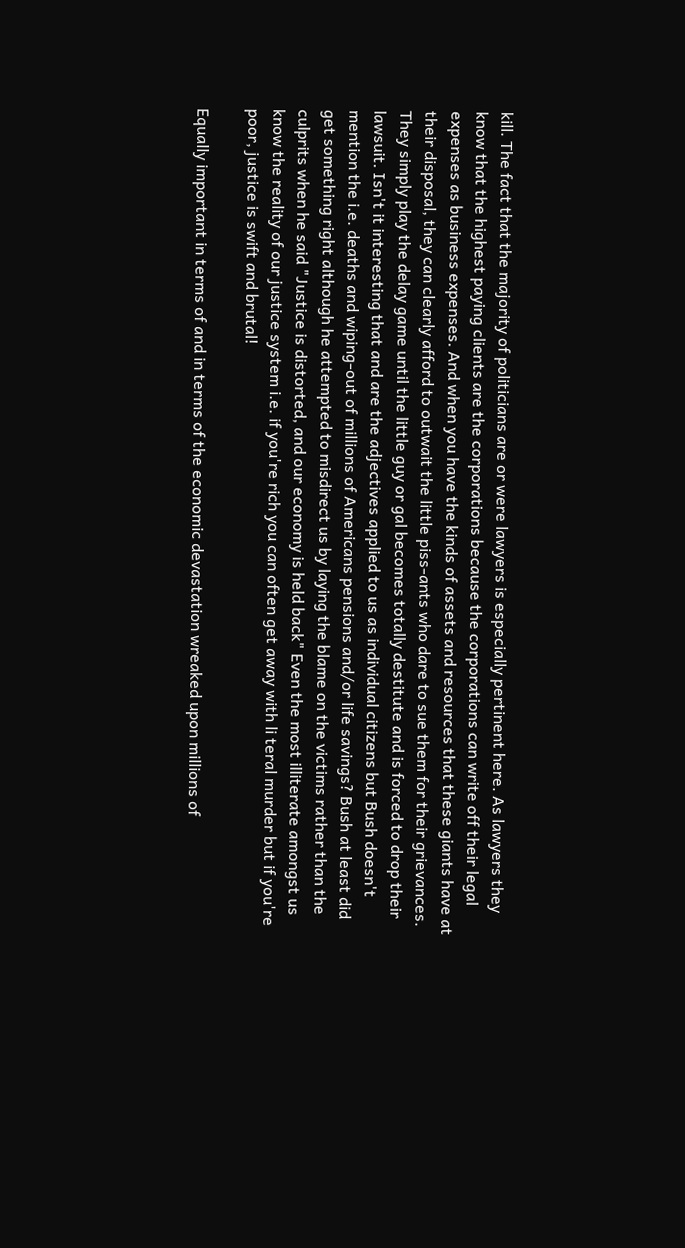kill. The fact that the majority of politicians are or were lawyers is especially pertinent here. As lawyers they know that the highest paying clients are the corporations because the corporations can write off their legal expenses as business expenses. And when you have the kinds of assets and resources that these giants have at their disposal, they can clearly afford to outwait the little piss-ants who dare to sue them for their grievances. They simply play the delay game until the little guy or gal becomes totally destitute and is forced to drop their lawsuit. Isn't it interesting that and are the adjectives applied to us as individual citizens but Bush doesn't mention the i.e. deaths and wiping-out of millions of Americans pensions and/or life savings? Bush at least did get something right although he attempted to misdirect us by laying the blame on the victims rather than the culprits when he said "Justice is distorted, and our economy is held back" Even the most illiterate amongst us know the reality of our justice system i.e. if you're rich you can often get away with li teral murder but if you're poor, justice is swift and brutal!

Equally important in terms of and in terms of the economic devastation wreaked upon millions of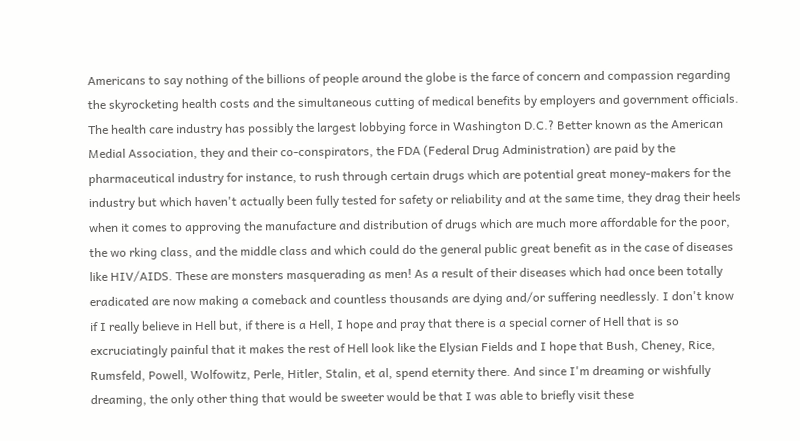Americans to say nothing of the billions of people around the globe is the farce of concern and compassion regarding the skyrocketing health costs and the simultaneous cutting of medical benefits by employers and government officials. The health care industry has possibly the largest lobbying force in Washington D.C.? Better known as the American Medial Association, they and their co-conspirators, the FDA (Federal Drug Administration) are paid by the pharmaceutical industry for instance, to rush through certain drugs which are potential great money-makers for the industry but which haven't actually been fully tested for safety or reliability and at the same time, they drag their heels when it comes to approving the manufacture and distribution of drugs which are much more affordable for the poor, the wo rking class, and the middle class and which could do the general public great benefit as in the case of diseases like HIV/AIDS. These are monsters masquerading as men! As a result of their diseases which had once been totally eradicated are now making a comeback and countless thousands are dying and/or suffering needlessly. I don't know if I really believe in Hell but, if there is a Hell, I hope and pray that there is a special corner of Hell that is so excruciatingly painful that it makes the rest of Hell look like the Elysian Fields and I hope that Bush, Cheney, Rice, Rumsfeld, Powell, Wolfowitz, Perle, Hitler, Stalin, et al, spend eternity there. And since I'm dreaming or wishfully dreaming, the only other thing that would be sweeter would be that I was able to briefly visit these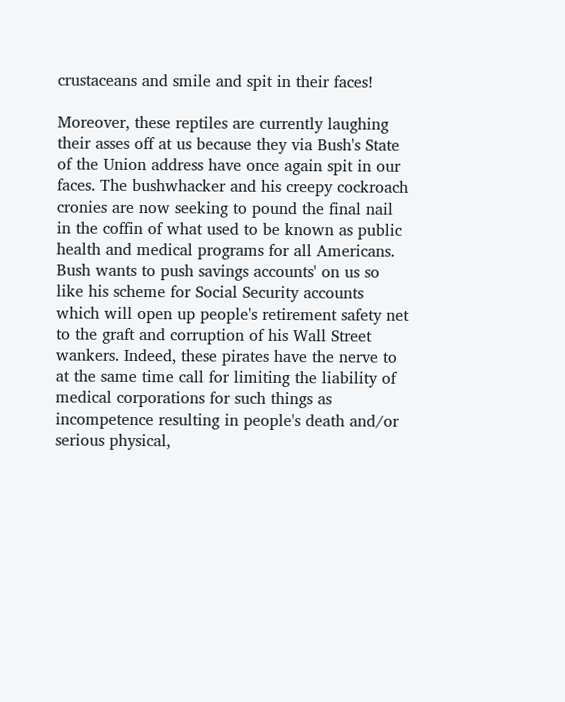crustaceans and smile and spit in their faces!

Moreover, these reptiles are currently laughing their asses off at us because they via Bush's State of the Union address have once again spit in our faces. The bushwhacker and his creepy cockroach cronies are now seeking to pound the final nail in the coffin of what used to be known as public health and medical programs for all Americans. Bush wants to push savings accounts' on us so like his scheme for Social Security accounts which will open up people's retirement safety net to the graft and corruption of his Wall Street wankers. Indeed, these pirates have the nerve to at the same time call for limiting the liability of medical corporations for such things as incompetence resulting in people's death and/or serious physical,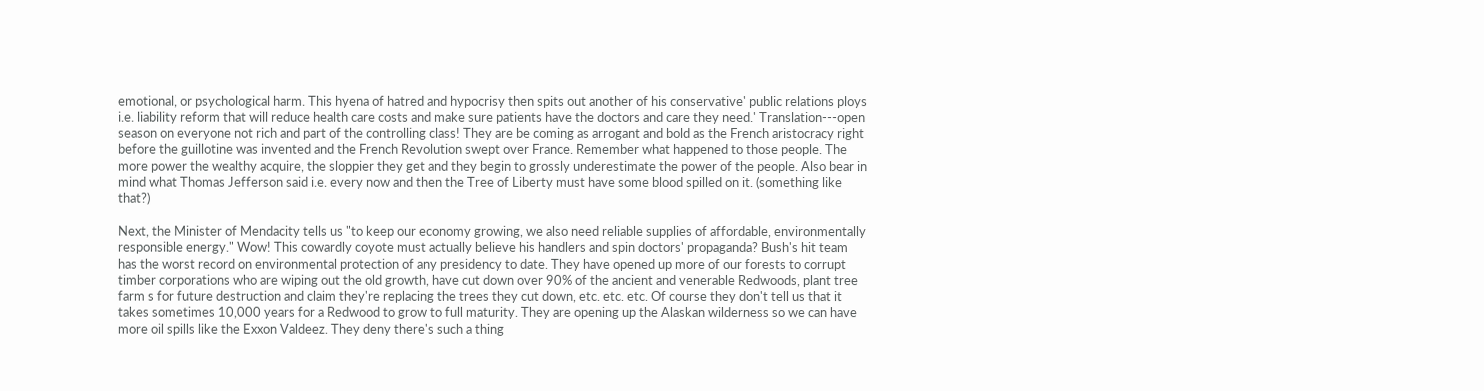emotional, or psychological harm. This hyena of hatred and hypocrisy then spits out another of his conservative' public relations ploys i.e. liability reform that will reduce health care costs and make sure patients have the doctors and care they need.' Translation---open season on everyone not rich and part of the controlling class! They are be coming as arrogant and bold as the French aristocracy right before the guillotine was invented and the French Revolution swept over France. Remember what happened to those people. The more power the wealthy acquire, the sloppier they get and they begin to grossly underestimate the power of the people. Also bear in mind what Thomas Jefferson said i.e. every now and then the Tree of Liberty must have some blood spilled on it. (something like that?)

Next, the Minister of Mendacity tells us "to keep our economy growing, we also need reliable supplies of affordable, environmentally responsible energy." Wow! This cowardly coyote must actually believe his handlers and spin doctors' propaganda? Bush's hit team has the worst record on environmental protection of any presidency to date. They have opened up more of our forests to corrupt timber corporations who are wiping out the old growth, have cut down over 90% of the ancient and venerable Redwoods, plant tree farm s for future destruction and claim they're replacing the trees they cut down, etc. etc. etc. Of course they don't tell us that it takes sometimes 10,000 years for a Redwood to grow to full maturity. They are opening up the Alaskan wilderness so we can have more oil spills like the Exxon Valdeez. They deny there's such a thing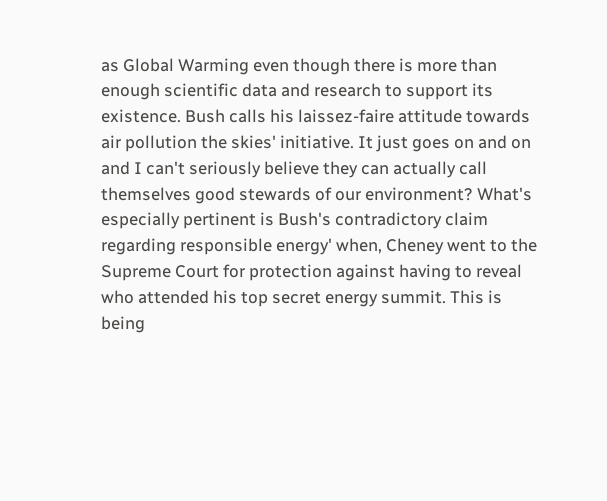as Global Warming even though there is more than enough scientific data and research to support its existence. Bush calls his laissez-faire attitude towards air pollution the skies' initiative. It just goes on and on and I can't seriously believe they can actually call themselves good stewards of our environment? What's especially pertinent is Bush's contradictory claim regarding responsible energy' when, Cheney went to the Supreme Court for protection against having to reveal who attended his top secret energy summit. This is being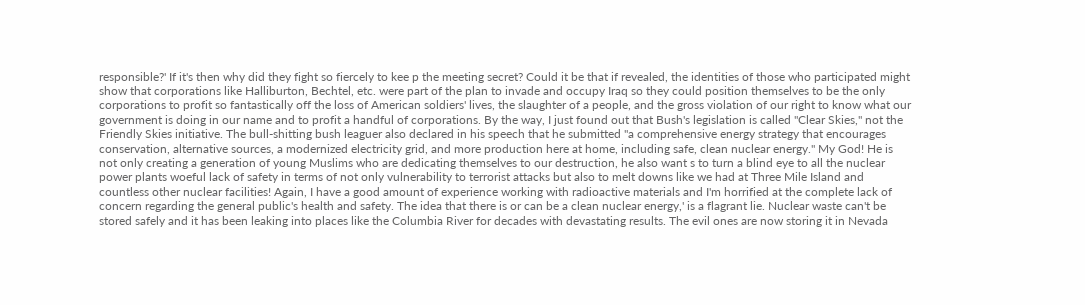responsible?' If it's then why did they fight so fiercely to kee p the meeting secret? Could it be that if revealed, the identities of those who participated might show that corporations like Halliburton, Bechtel, etc. were part of the plan to invade and occupy Iraq so they could position themselves to be the only corporations to profit so fantastically off the loss of American soldiers' lives, the slaughter of a people, and the gross violation of our right to know what our government is doing in our name and to profit a handful of corporations. By the way, I just found out that Bush's legislation is called "Clear Skies," not the Friendly Skies initiative. The bull-shitting bush leaguer also declared in his speech that he submitted "a comprehensive energy strategy that encourages conservation, alternative sources, a modernized electricity grid, and more production here at home, including safe, clean nuclear energy." My God! He is not only creating a generation of young Muslims who are dedicating themselves to our destruction, he also want s to turn a blind eye to all the nuclear power plants woeful lack of safety in terms of not only vulnerability to terrorist attacks but also to melt downs like we had at Three Mile Island and countless other nuclear facilities! Again, I have a good amount of experience working with radioactive materials and I'm horrified at the complete lack of concern regarding the general public's health and safety. The idea that there is or can be a clean nuclear energy,' is a flagrant lie. Nuclear waste can't be stored safely and it has been leaking into places like the Columbia River for decades with devastating results. The evil ones are now storing it in Nevada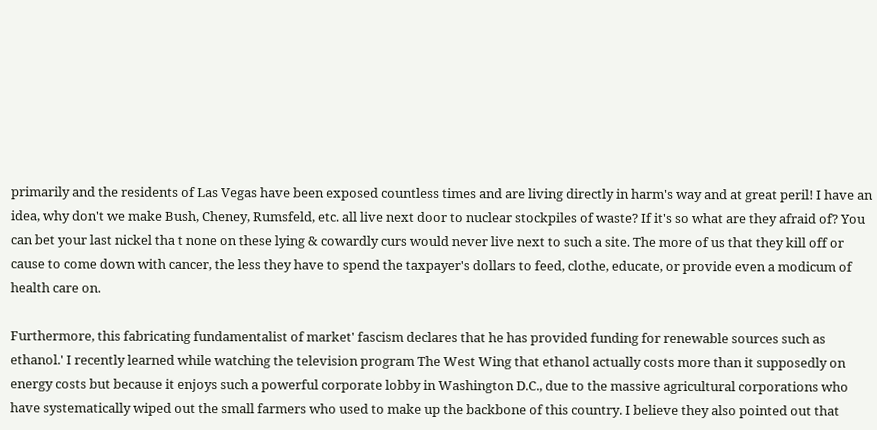primarily and the residents of Las Vegas have been exposed countless times and are living directly in harm's way and at great peril! I have an idea, why don't we make Bush, Cheney, Rumsfeld, etc. all live next door to nuclear stockpiles of waste? If it's so what are they afraid of? You can bet your last nickel tha t none on these lying & cowardly curs would never live next to such a site. The more of us that they kill off or cause to come down with cancer, the less they have to spend the taxpayer's dollars to feed, clothe, educate, or provide even a modicum of health care on.

Furthermore, this fabricating fundamentalist of market' fascism declares that he has provided funding for renewable sources such as ethanol.' I recently learned while watching the television program The West Wing that ethanol actually costs more than it supposedly on energy costs but because it enjoys such a powerful corporate lobby in Washington D.C., due to the massive agricultural corporations who have systematically wiped out the small farmers who used to make up the backbone of this country. I believe they also pointed out that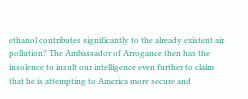ethanol contributes significantly to the already existent air pollution? The Ambassador of Arrogance then has the insolence to insult our intelligence even further to claim that he is attempting to America more secure and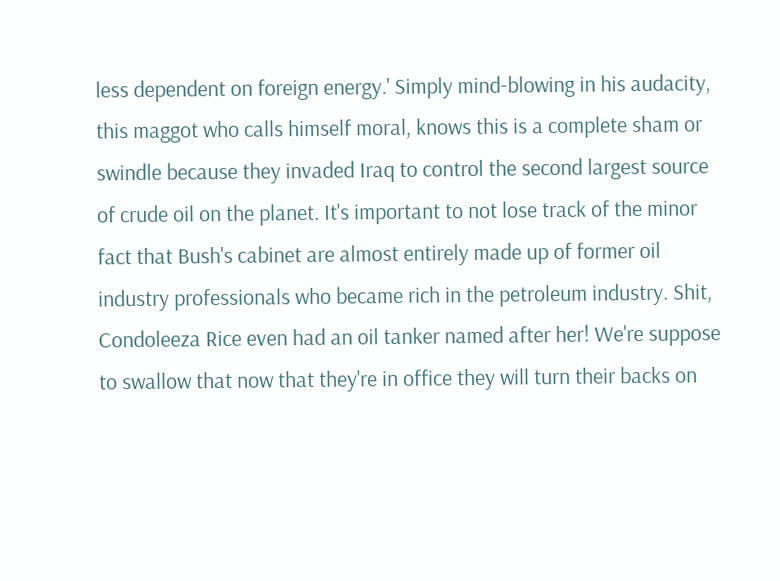less dependent on foreign energy.' Simply mind-blowing in his audacity, this maggot who calls himself moral, knows this is a complete sham or swindle because they invaded Iraq to control the second largest source of crude oil on the planet. It's important to not lose track of the minor fact that Bush's cabinet are almost entirely made up of former oil industry professionals who became rich in the petroleum industry. Shit, Condoleeza Rice even had an oil tanker named after her! We're suppose to swallow that now that they're in office they will turn their backs on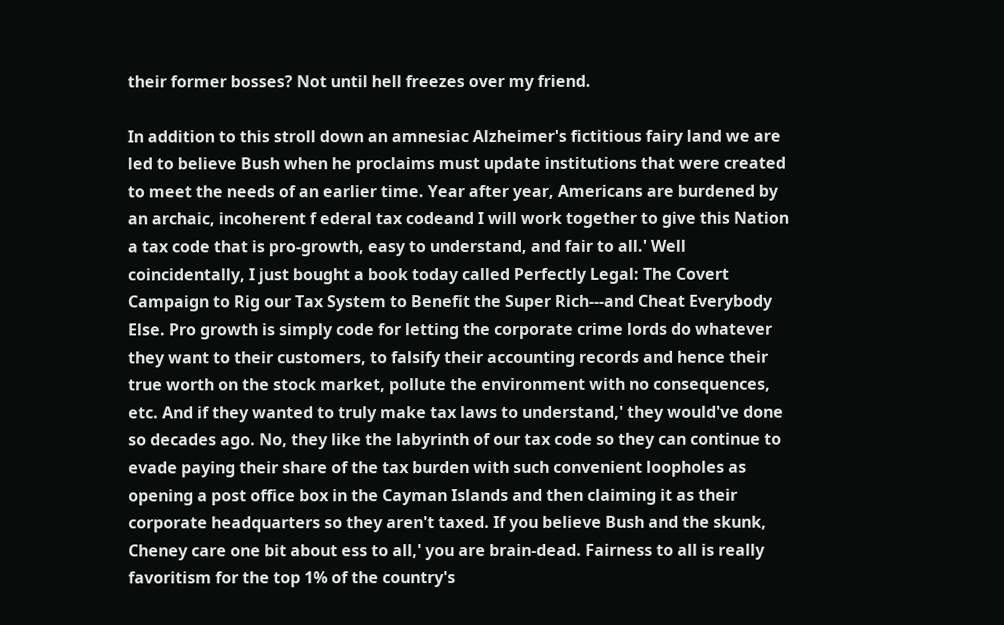their former bosses? Not until hell freezes over my friend.

In addition to this stroll down an amnesiac Alzheimer's fictitious fairy land we are led to believe Bush when he proclaims must update institutions that were created to meet the needs of an earlier time. Year after year, Americans are burdened by an archaic, incoherent f ederal tax codeand I will work together to give this Nation a tax code that is pro-growth, easy to understand, and fair to all.' Well coincidentally, I just bought a book today called Perfectly Legal: The Covert Campaign to Rig our Tax System to Benefit the Super Rich---and Cheat Everybody Else. Pro growth is simply code for letting the corporate crime lords do whatever they want to their customers, to falsify their accounting records and hence their true worth on the stock market, pollute the environment with no consequences, etc. And if they wanted to truly make tax laws to understand,' they would've done so decades ago. No, they like the labyrinth of our tax code so they can continue to evade paying their share of the tax burden with such convenient loopholes as opening a post office box in the Cayman Islands and then claiming it as their corporate headquarters so they aren't taxed. If you believe Bush and the skunk, Cheney care one bit about ess to all,' you are brain-dead. Fairness to all is really favoritism for the top 1% of the country's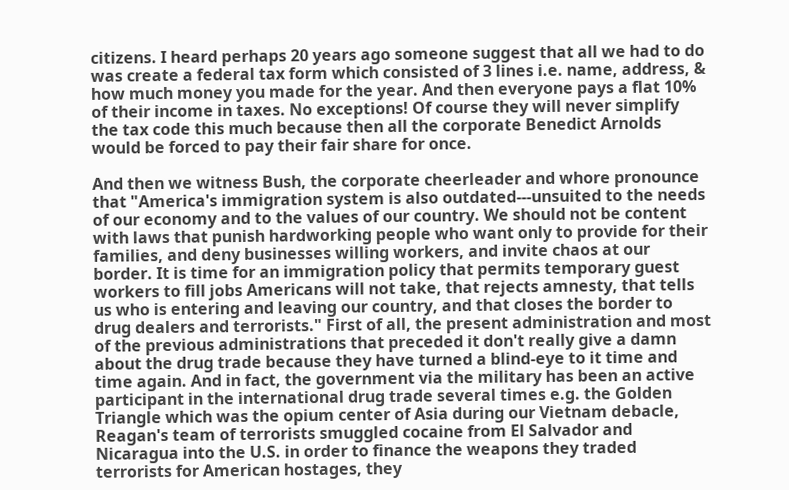citizens. I heard perhaps 20 years ago someone suggest that all we had to do was create a federal tax form which consisted of 3 lines i.e. name, address, & how much money you made for the year. And then everyone pays a flat 10% of their income in taxes. No exceptions! Of course they will never simplify the tax code this much because then all the corporate Benedict Arnolds would be forced to pay their fair share for once.

And then we witness Bush, the corporate cheerleader and whore pronounce that "America's immigration system is also outdated---unsuited to the needs of our economy and to the values of our country. We should not be content with laws that punish hardworking people who want only to provide for their families, and deny businesses willing workers, and invite chaos at our border. It is time for an immigration policy that permits temporary guest workers to fill jobs Americans will not take, that rejects amnesty, that tells us who is entering and leaving our country, and that closes the border to drug dealers and terrorists." First of all, the present administration and most of the previous administrations that preceded it don't really give a damn about the drug trade because they have turned a blind-eye to it time and time again. And in fact, the government via the military has been an active participant in the international drug trade several times e.g. the Golden Triangle which was the opium center of Asia during our Vietnam debacle, Reagan's team of terrorists smuggled cocaine from El Salvador and Nicaragua into the U.S. in order to finance the weapons they traded terrorists for American hostages, they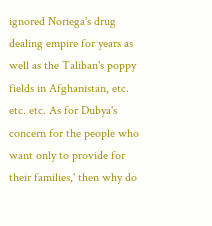ignored Noriega's drug dealing empire for years as well as the Taliban's poppy fields in Afghanistan, etc. etc. etc. As for Dubya's concern for the people who want only to provide for their families,' then why do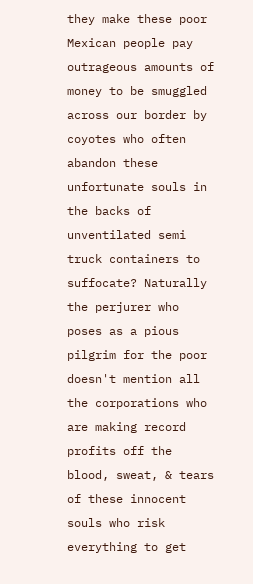they make these poor Mexican people pay outrageous amounts of money to be smuggled across our border by coyotes who often abandon these unfortunate souls in the backs of unventilated semi truck containers to suffocate? Naturally the perjurer who poses as a pious pilgrim for the poor doesn't mention all the corporations who are making record profits off the blood, sweat, & tears of these innocent souls who risk everything to get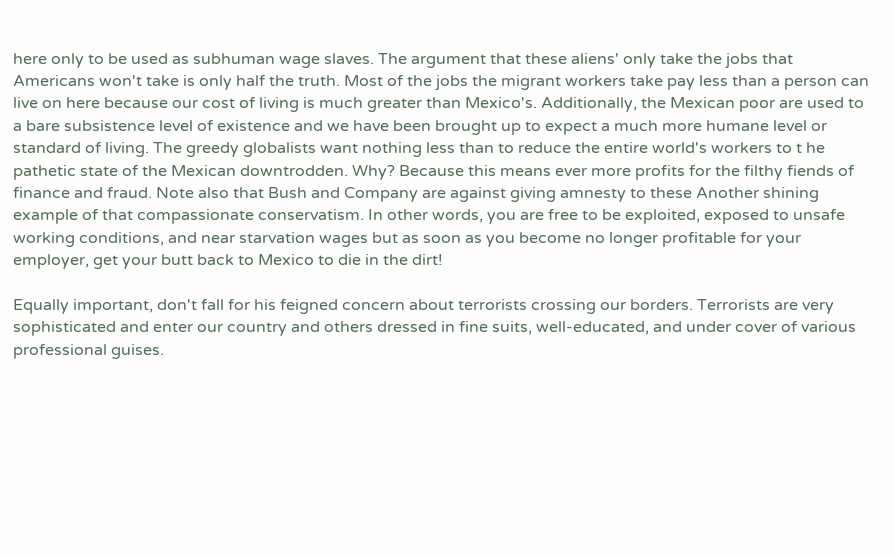here only to be used as subhuman wage slaves. The argument that these aliens' only take the jobs that Americans won't take is only half the truth. Most of the jobs the migrant workers take pay less than a person can live on here because our cost of living is much greater than Mexico's. Additionally, the Mexican poor are used to a bare subsistence level of existence and we have been brought up to expect a much more humane level or standard of living. The greedy globalists want nothing less than to reduce the entire world's workers to t he pathetic state of the Mexican downtrodden. Why? Because this means ever more profits for the filthy fiends of finance and fraud. Note also that Bush and Company are against giving amnesty to these Another shining example of that compassionate conservatism. In other words, you are free to be exploited, exposed to unsafe working conditions, and near starvation wages but as soon as you become no longer profitable for your employer, get your butt back to Mexico to die in the dirt!

Equally important, don't fall for his feigned concern about terrorists crossing our borders. Terrorists are very sophisticated and enter our country and others dressed in fine suits, well-educated, and under cover of various professional guises.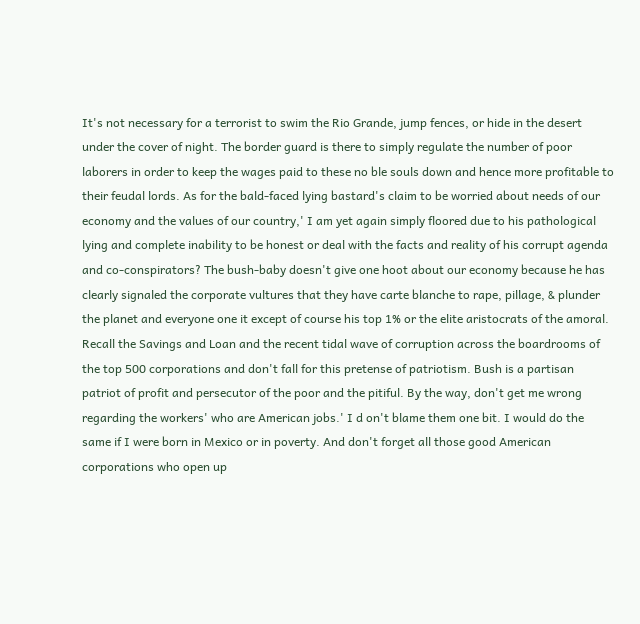It's not necessary for a terrorist to swim the Rio Grande, jump fences, or hide in the desert under the cover of night. The border guard is there to simply regulate the number of poor laborers in order to keep the wages paid to these no ble souls down and hence more profitable to their feudal lords. As for the bald-faced lying bastard's claim to be worried about needs of our economy and the values of our country,' I am yet again simply floored due to his pathological lying and complete inability to be honest or deal with the facts and reality of his corrupt agenda and co-conspirators? The bush-baby doesn't give one hoot about our economy because he has clearly signaled the corporate vultures that they have carte blanche to rape, pillage, & plunder the planet and everyone one it except of course his top 1% or the elite aristocrats of the amoral. Recall the Savings and Loan and the recent tidal wave of corruption across the boardrooms of the top 500 corporations and don't fall for this pretense of patriotism. Bush is a partisan patriot of profit and persecutor of the poor and the pitiful. By the way, don't get me wrong regarding the workers' who are American jobs.' I d on't blame them one bit. I would do the same if I were born in Mexico or in poverty. And don't forget all those good American corporations who open up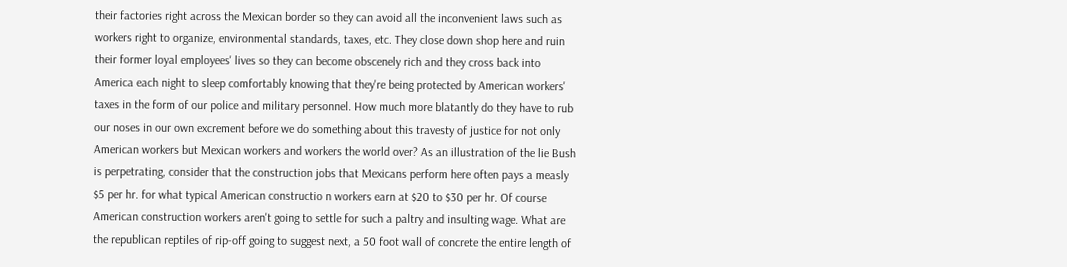their factories right across the Mexican border so they can avoid all the inconvenient laws such as workers right to organize, environmental standards, taxes, etc. They close down shop here and ruin their former loyal employees' lives so they can become obscenely rich and they cross back into America each night to sleep comfortably knowing that they're being protected by American workers' taxes in the form of our police and military personnel. How much more blatantly do they have to rub our noses in our own excrement before we do something about this travesty of justice for not only American workers but Mexican workers and workers the world over? As an illustration of the lie Bush is perpetrating, consider that the construction jobs that Mexicans perform here often pays a measly $5 per hr. for what typical American constructio n workers earn at $20 to $30 per hr. Of course American construction workers aren't going to settle for such a paltry and insulting wage. What are the republican reptiles of rip-off going to suggest next, a 50 foot wall of concrete the entire length of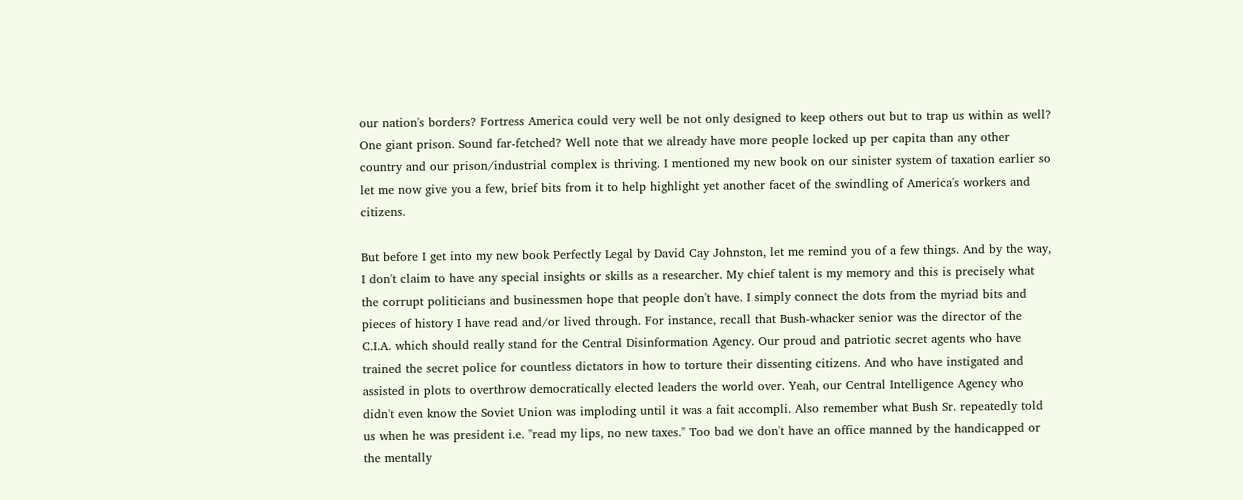our nation's borders? Fortress America could very well be not only designed to keep others out but to trap us within as well? One giant prison. Sound far-fetched? Well note that we already have more people locked up per capita than any other country and our prison/industrial complex is thriving. I mentioned my new book on our sinister system of taxation earlier so let me now give you a few, brief bits from it to help highlight yet another facet of the swindling of America's workers and citizens.

But before I get into my new book Perfectly Legal by David Cay Johnston, let me remind you of a few things. And by the way, I don't claim to have any special insights or skills as a researcher. My chief talent is my memory and this is precisely what the corrupt politicians and businessmen hope that people don't have. I simply connect the dots from the myriad bits and pieces of history I have read and/or lived through. For instance, recall that Bush-whacker senior was the director of the C.I.A. which should really stand for the Central Disinformation Agency. Our proud and patriotic secret agents who have trained the secret police for countless dictators in how to torture their dissenting citizens. And who have instigated and assisted in plots to overthrow democratically elected leaders the world over. Yeah, our Central Intelligence Agency who didn't even know the Soviet Union was imploding until it was a fait accompli. Also remember what Bush Sr. repeatedly told us when he was president i.e. "read my lips, no new taxes." Too bad we don't have an office manned by the handicapped or the mentally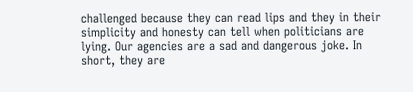challenged because they can read lips and they in their simplicity and honesty can tell when politicians are lying. Our agencies are a sad and dangerous joke. In short, they are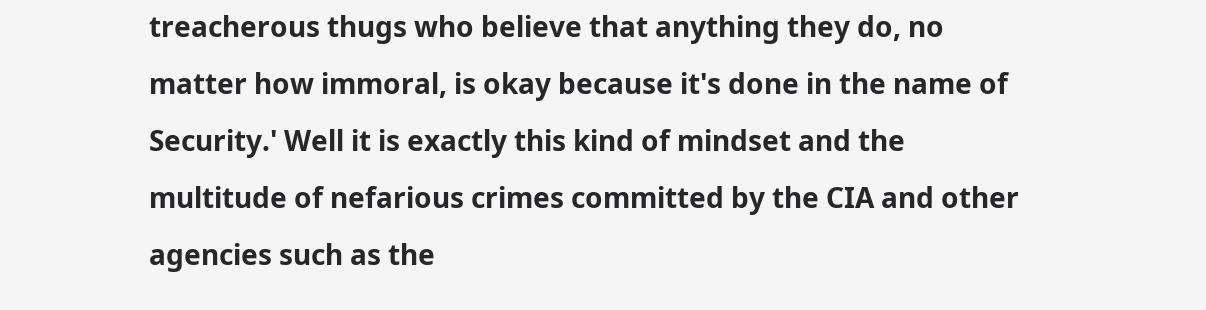treacherous thugs who believe that anything they do, no matter how immoral, is okay because it's done in the name of Security.' Well it is exactly this kind of mindset and the multitude of nefarious crimes committed by the CIA and other agencies such as the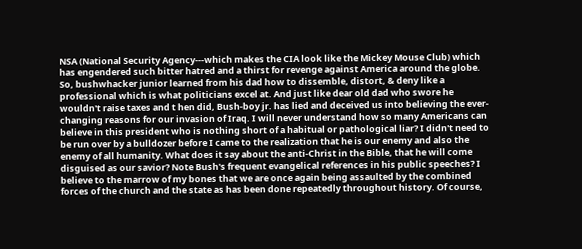NSA (National Security Agency---which makes the CIA look like the Mickey Mouse Club) which has engendered such bitter hatred and a thirst for revenge against America around the globe. So, bushwhacker junior learned from his dad how to dissemble, distort, & deny like a professional which is what politicians excel at. And just like dear old dad who swore he wouldn't raise taxes and t hen did, Bush-boy jr. has lied and deceived us into believing the ever-changing reasons for our invasion of Iraq. I will never understand how so many Americans can believe in this president who is nothing short of a habitual or pathological liar? I didn't need to be run over by a bulldozer before I came to the realization that he is our enemy and also the enemy of all humanity. What does it say about the anti-Christ in the Bible, that he will come disguised as our savior? Note Bush's frequent evangelical references in his public speeches? I believe to the marrow of my bones that we are once again being assaulted by the combined forces of the church and the state as has been done repeatedly throughout history. Of course,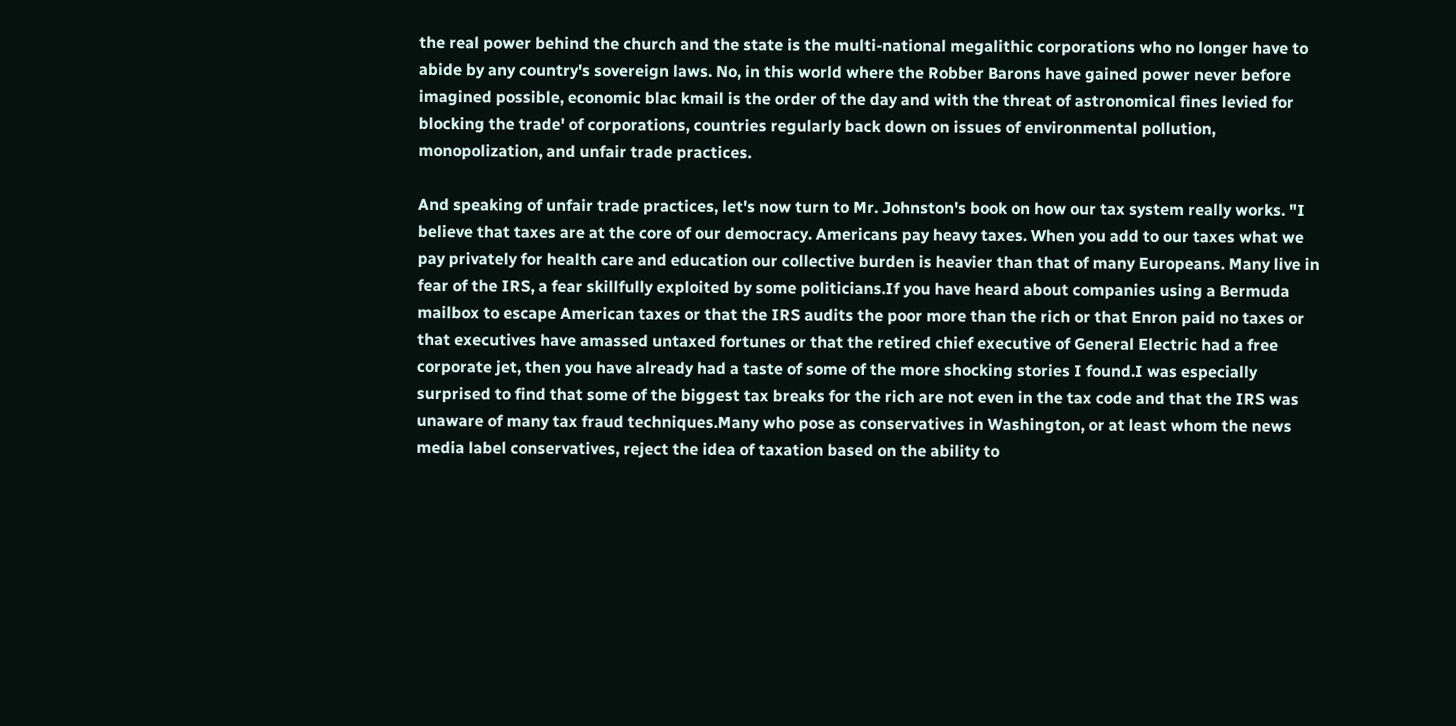the real power behind the church and the state is the multi-national megalithic corporations who no longer have to abide by any country's sovereign laws. No, in this world where the Robber Barons have gained power never before imagined possible, economic blac kmail is the order of the day and with the threat of astronomical fines levied for blocking the trade' of corporations, countries regularly back down on issues of environmental pollution, monopolization, and unfair trade practices.

And speaking of unfair trade practices, let's now turn to Mr. Johnston's book on how our tax system really works. "I believe that taxes are at the core of our democracy. Americans pay heavy taxes. When you add to our taxes what we pay privately for health care and education our collective burden is heavier than that of many Europeans. Many live in fear of the IRS, a fear skillfully exploited by some politicians.If you have heard about companies using a Bermuda mailbox to escape American taxes or that the IRS audits the poor more than the rich or that Enron paid no taxes or that executives have amassed untaxed fortunes or that the retired chief executive of General Electric had a free corporate jet, then you have already had a taste of some of the more shocking stories I found.I was especially surprised to find that some of the biggest tax breaks for the rich are not even in the tax code and that the IRS was unaware of many tax fraud techniques.Many who pose as conservatives in Washington, or at least whom the news media label conservatives, reject the idea of taxation based on the ability to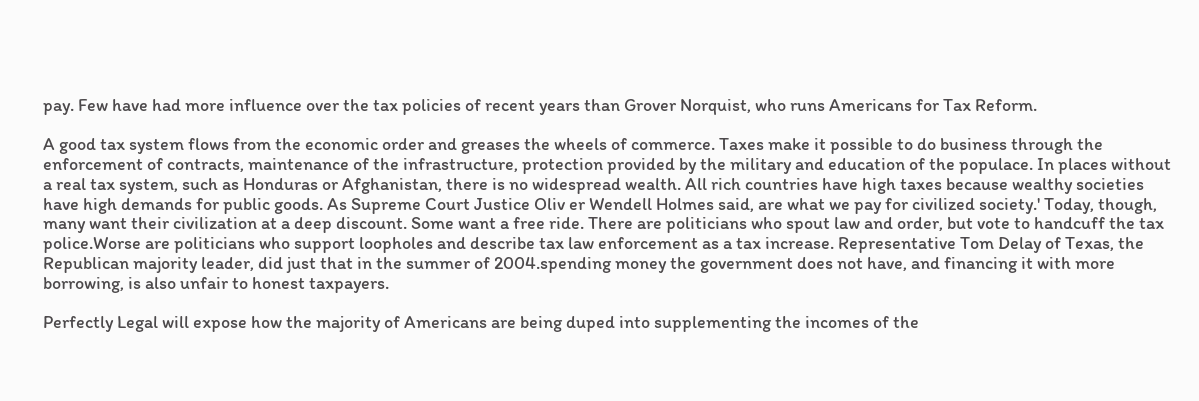pay. Few have had more influence over the tax policies of recent years than Grover Norquist, who runs Americans for Tax Reform.

A good tax system flows from the economic order and greases the wheels of commerce. Taxes make it possible to do business through the enforcement of contracts, maintenance of the infrastructure, protection provided by the military and education of the populace. In places without a real tax system, such as Honduras or Afghanistan, there is no widespread wealth. All rich countries have high taxes because wealthy societies have high demands for public goods. As Supreme Court Justice Oliv er Wendell Holmes said, are what we pay for civilized society.' Today, though, many want their civilization at a deep discount. Some want a free ride. There are politicians who spout law and order, but vote to handcuff the tax police.Worse are politicians who support loopholes and describe tax law enforcement as a tax increase. Representative Tom Delay of Texas, the Republican majority leader, did just that in the summer of 2004.spending money the government does not have, and financing it with more borrowing, is also unfair to honest taxpayers.

Perfectly Legal will expose how the majority of Americans are being duped into supplementing the incomes of the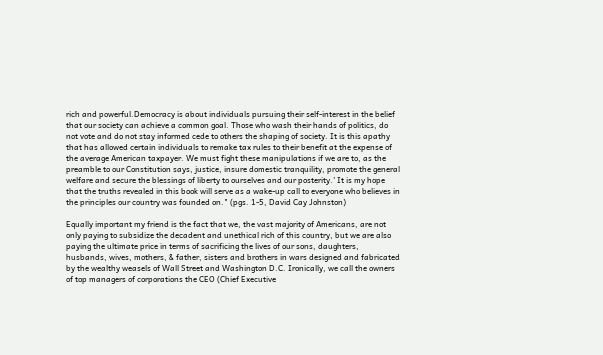rich and powerful.Democracy is about individuals pursuing their self-interest in the belief that our society can achieve a common goal. Those who wash their hands of politics, do not vote and do not stay informed cede to others the shaping of society. It is this apathy that has allowed certain individuals to remake tax rules to their benefit at the expense of the average American taxpayer. We must fight these manipulations if we are to, as the preamble to our Constitution says, justice, insure domestic tranquility, promote the general welfare and secure the blessings of liberty to ourselves and our posterity.' It is my hope that the truths revealed in this book will serve as a wake-up call to everyone who believes in the principles our country was founded on." (pgs. 1-5, David Cay Johnston)

Equally important my friend is the fact that we, the vast majority of Americans, are not only paying to subsidize the decadent and unethical rich of this country, but we are also paying the ultimate price in terms of sacrificing the lives of our sons, daughters, husbands, wives, mothers, & father, sisters and brothers in wars designed and fabricated by the wealthy weasels of Wall Street and Washington D.C. Ironically, we call the owners of top managers of corporations the CEO (Chief Executive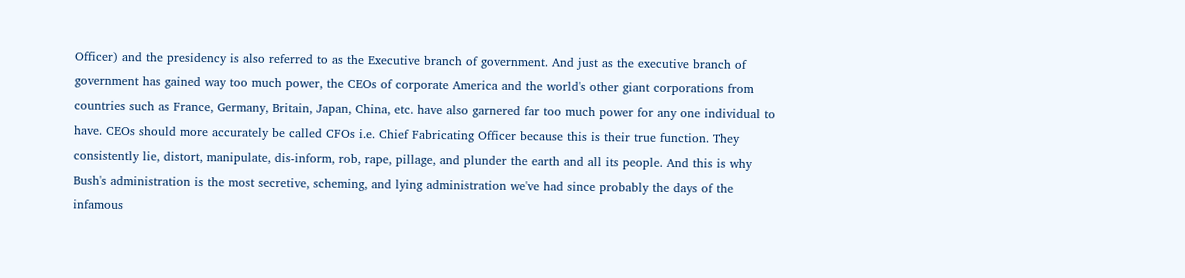Officer) and the presidency is also referred to as the Executive branch of government. And just as the executive branch of government has gained way too much power, the CEOs of corporate America and the world's other giant corporations from countries such as France, Germany, Britain, Japan, China, etc. have also garnered far too much power for any one individual to have. CEOs should more accurately be called CFOs i.e. Chief Fabricating Officer because this is their true function. They consistently lie, distort, manipulate, dis-inform, rob, rape, pillage, and plunder the earth and all its people. And this is why Bush's administration is the most secretive, scheming, and lying administration we've had since probably the days of the infamous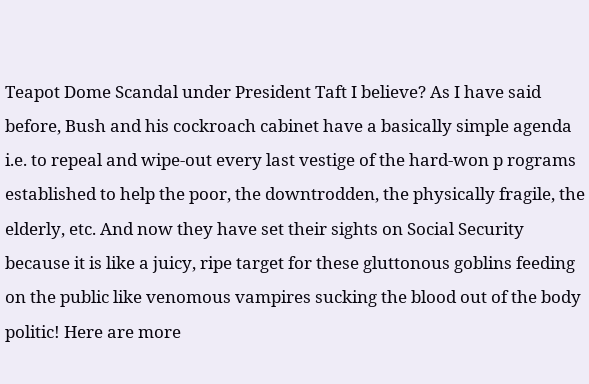Teapot Dome Scandal under President Taft I believe? As I have said before, Bush and his cockroach cabinet have a basically simple agenda i.e. to repeal and wipe-out every last vestige of the hard-won p rograms established to help the poor, the downtrodden, the physically fragile, the elderly, etc. And now they have set their sights on Social Security because it is like a juicy, ripe target for these gluttonous goblins feeding on the public like venomous vampires sucking the blood out of the body politic! Here are more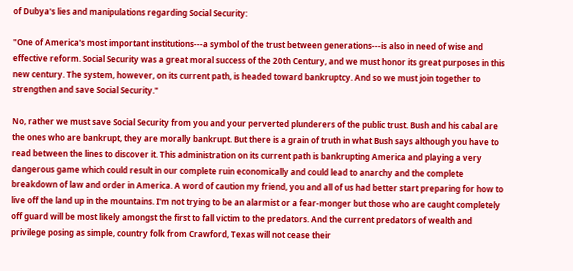of Dubya's lies and manipulations regarding Social Security:

"One of America's most important institutions---a symbol of the trust between generations---is also in need of wise and effective reform. Social Security was a great moral success of the 20th Century, and we must honor its great purposes in this new century. The system, however, on its current path, is headed toward bankruptcy. And so we must join together to strengthen and save Social Security."

No, rather we must save Social Security from you and your perverted plunderers of the public trust. Bush and his cabal are the ones who are bankrupt, they are morally bankrupt. But there is a grain of truth in what Bush says although you have to read between the lines to discover it. This administration on its current path is bankrupting America and playing a very dangerous game which could result in our complete ruin economically and could lead to anarchy and the complete breakdown of law and order in America. A word of caution my friend, you and all of us had better start preparing for how to live off the land up in the mountains. I'm not trying to be an alarmist or a fear-monger but those who are caught completely off guard will be most likely amongst the first to fall victim to the predators. And the current predators of wealth and privilege posing as simple, country folk from Crawford, Texas will not cease their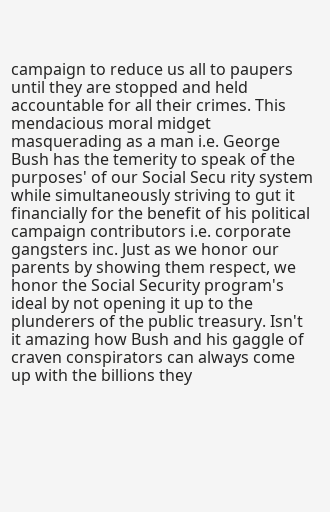campaign to reduce us all to paupers until they are stopped and held accountable for all their crimes. This mendacious moral midget masquerading as a man i.e. George Bush has the temerity to speak of the purposes' of our Social Secu rity system while simultaneously striving to gut it financially for the benefit of his political campaign contributors i.e. corporate gangsters inc. Just as we honor our parents by showing them respect, we honor the Social Security program's ideal by not opening it up to the plunderers of the public treasury. Isn't it amazing how Bush and his gaggle of craven conspirators can always come up with the billions they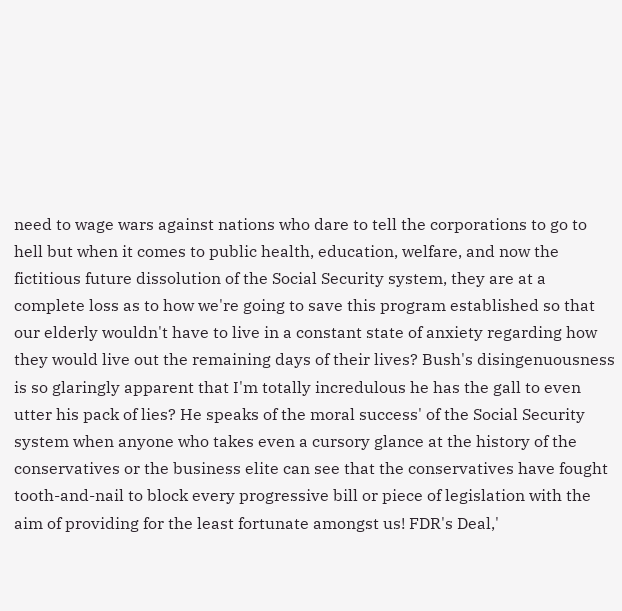need to wage wars against nations who dare to tell the corporations to go to hell but when it comes to public health, education, welfare, and now the fictitious future dissolution of the Social Security system, they are at a complete loss as to how we're going to save this program established so that our elderly wouldn't have to live in a constant state of anxiety regarding how they would live out the remaining days of their lives? Bush's disingenuousness is so glaringly apparent that I'm totally incredulous he has the gall to even utter his pack of lies? He speaks of the moral success' of the Social Security system when anyone who takes even a cursory glance at the history of the conservatives or the business elite can see that the conservatives have fought tooth-and-nail to block every progressive bill or piece of legislation with the aim of providing for the least fortunate amongst us! FDR's Deal,'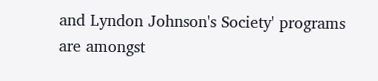and Lyndon Johnson's Society' programs are amongst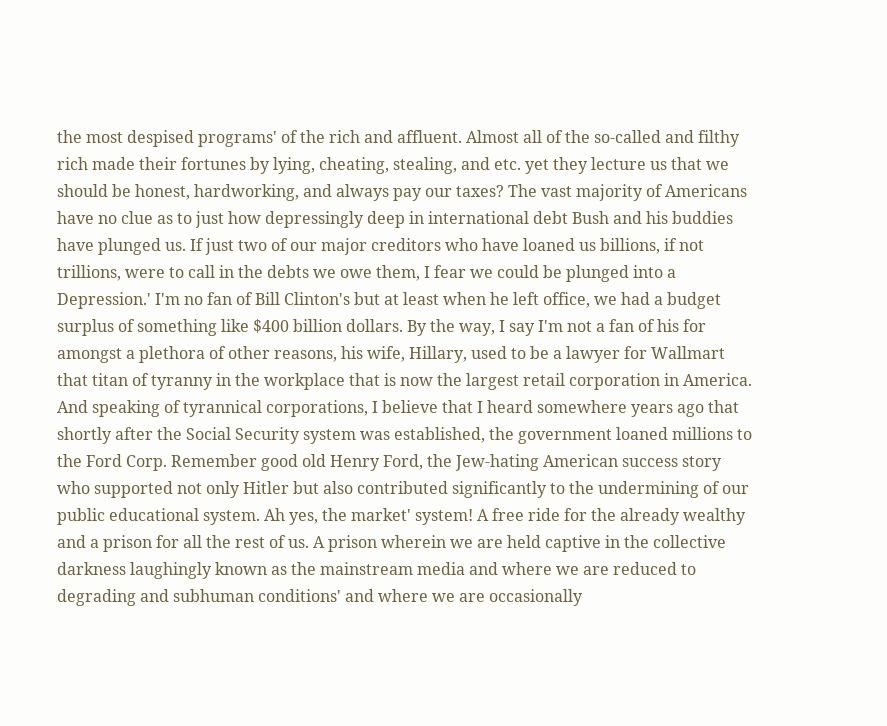the most despised programs' of the rich and affluent. Almost all of the so-called and filthy rich made their fortunes by lying, cheating, stealing, and etc. yet they lecture us that we should be honest, hardworking, and always pay our taxes? The vast majority of Americans have no clue as to just how depressingly deep in international debt Bush and his buddies have plunged us. If just two of our major creditors who have loaned us billions, if not trillions, were to call in the debts we owe them, I fear we could be plunged into a Depression.' I'm no fan of Bill Clinton's but at least when he left office, we had a budget surplus of something like $400 billion dollars. By the way, I say I'm not a fan of his for amongst a plethora of other reasons, his wife, Hillary, used to be a lawyer for Wallmart that titan of tyranny in the workplace that is now the largest retail corporation in America. And speaking of tyrannical corporations, I believe that I heard somewhere years ago that shortly after the Social Security system was established, the government loaned millions to the Ford Corp. Remember good old Henry Ford, the Jew-hating American success story who supported not only Hitler but also contributed significantly to the undermining of our public educational system. Ah yes, the market' system! A free ride for the already wealthy and a prison for all the rest of us. A prison wherein we are held captive in the collective darkness laughingly known as the mainstream media and where we are reduced to degrading and subhuman conditions' and where we are occasionally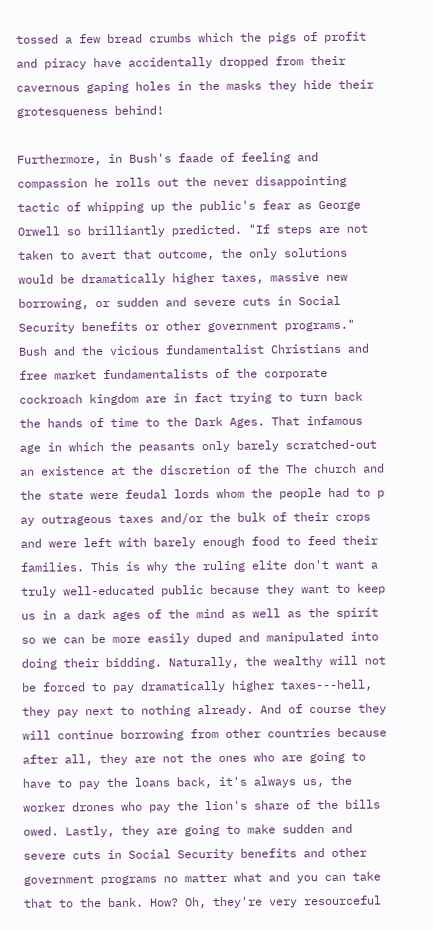tossed a few bread crumbs which the pigs of profit and piracy have accidentally dropped from their cavernous gaping holes in the masks they hide their grotesqueness behind!

Furthermore, in Bush's faade of feeling and compassion he rolls out the never disappointing tactic of whipping up the public's fear as George Orwell so brilliantly predicted. "If steps are not taken to avert that outcome, the only solutions would be dramatically higher taxes, massive new borrowing, or sudden and severe cuts in Social Security benefits or other government programs." Bush and the vicious fundamentalist Christians and free market fundamentalists of the corporate cockroach kingdom are in fact trying to turn back the hands of time to the Dark Ages. That infamous age in which the peasants only barely scratched-out an existence at the discretion of the The church and the state were feudal lords whom the people had to p ay outrageous taxes and/or the bulk of their crops and were left with barely enough food to feed their families. This is why the ruling elite don't want a truly well-educated public because they want to keep us in a dark ages of the mind as well as the spirit so we can be more easily duped and manipulated into doing their bidding. Naturally, the wealthy will not be forced to pay dramatically higher taxes---hell, they pay next to nothing already. And of course they will continue borrowing from other countries because after all, they are not the ones who are going to have to pay the loans back, it's always us, the worker drones who pay the lion's share of the bills owed. Lastly, they are going to make sudden and severe cuts in Social Security benefits and other government programs no matter what and you can take that to the bank. How? Oh, they're very resourceful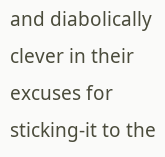and diabolically clever in their excuses for sticking-it to the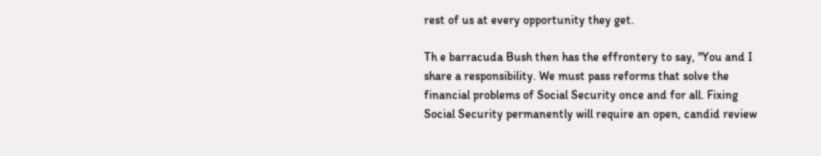rest of us at every opportunity they get.

Th e barracuda Bush then has the effrontery to say, "You and I share a responsibility. We must pass reforms that solve the financial problems of Social Security once and for all. Fixing Social Security permanently will require an open, candid review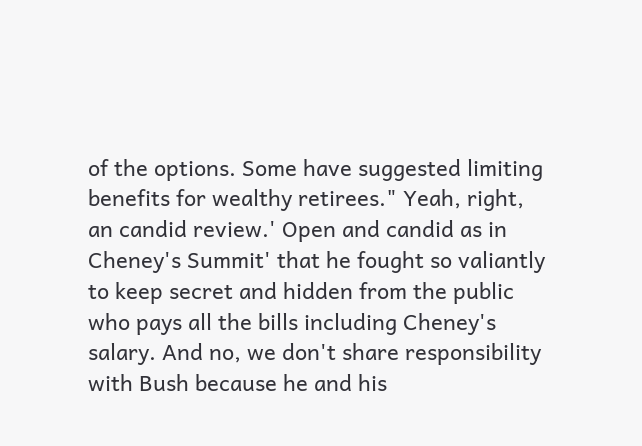of the options. Some have suggested limiting benefits for wealthy retirees." Yeah, right, an candid review.' Open and candid as in Cheney's Summit' that he fought so valiantly to keep secret and hidden from the public who pays all the bills including Cheney's salary. And no, we don't share responsibility with Bush because he and his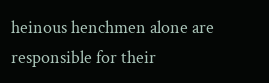heinous henchmen alone are responsible for their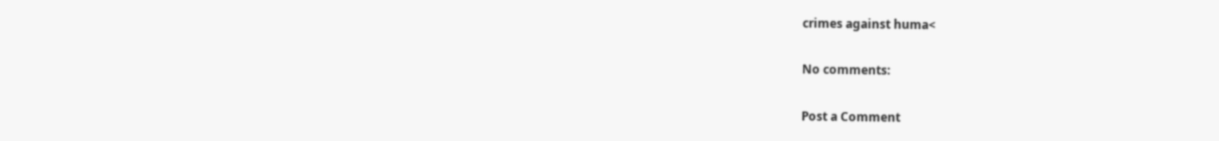crimes against huma<

No comments:

Post a Comment